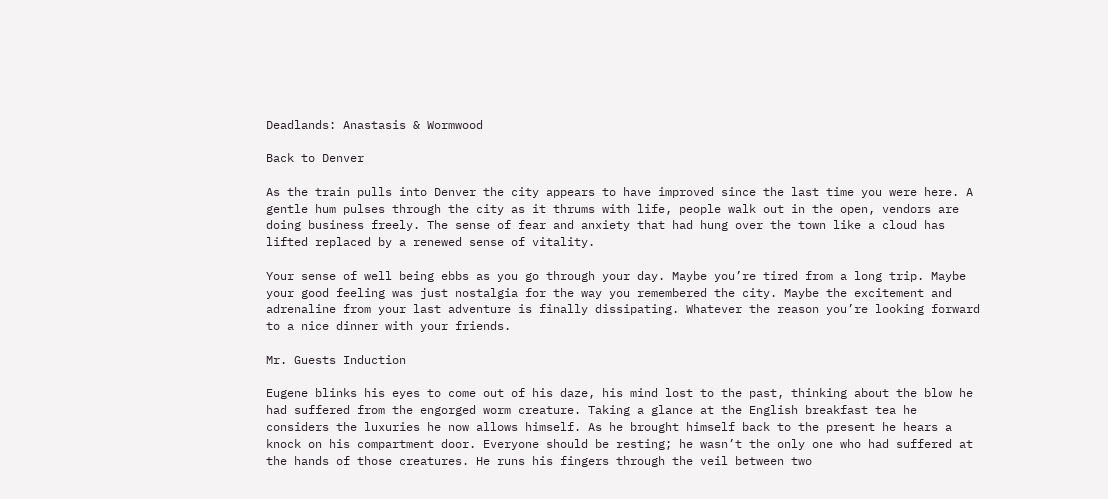Deadlands: Anastasis & Wormwood

Back to Denver

As the train pulls into Denver the city appears to have improved since the last time you were here. A gentle hum pulses through the city as it thrums with life, people walk out in the open, vendors are doing business freely. The sense of fear and anxiety that had hung over the town like a cloud has lifted replaced by a renewed sense of vitality.

Your sense of well being ebbs as you go through your day. Maybe you’re tired from a long trip. Maybe your good feeling was just nostalgia for the way you remembered the city. Maybe the excitement and adrenaline from your last adventure is finally dissipating. Whatever the reason you’re looking forward to a nice dinner with your friends.

Mr. Guests Induction

Eugene blinks his eyes to come out of his daze, his mind lost to the past, thinking about the blow he had suffered from the engorged worm creature. Taking a glance at the English breakfast tea he considers the luxuries he now allows himself. As he brought himself back to the present he hears a knock on his compartment door. Everyone should be resting; he wasn’t the only one who had suffered at the hands of those creatures. He runs his fingers through the veil between two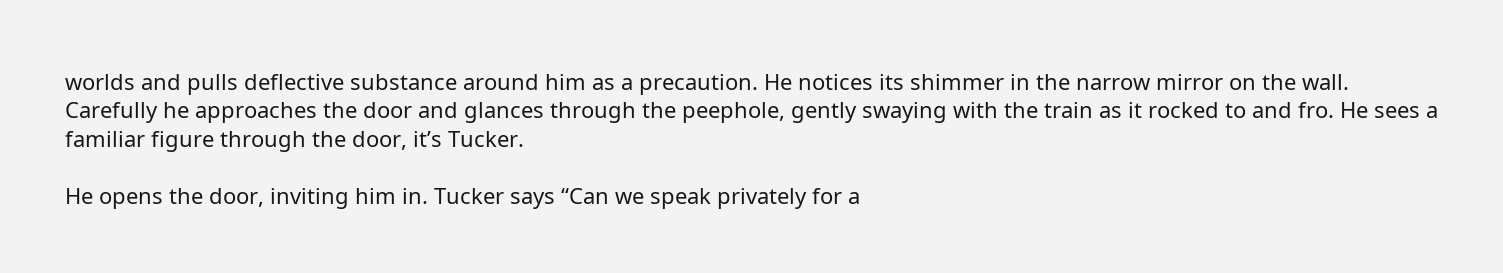worlds and pulls deflective substance around him as a precaution. He notices its shimmer in the narrow mirror on the wall. Carefully he approaches the door and glances through the peephole, gently swaying with the train as it rocked to and fro. He sees a familiar figure through the door, it’s Tucker.

He opens the door, inviting him in. Tucker says “Can we speak privately for a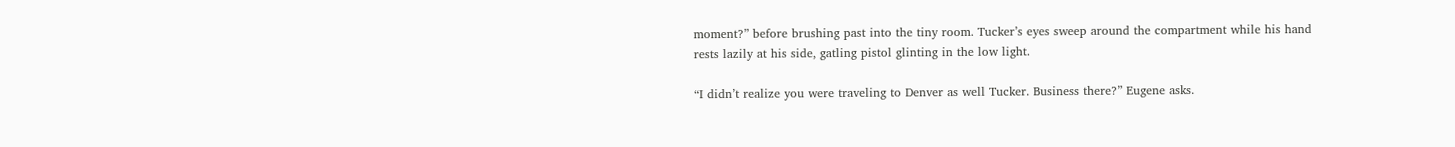moment?” before brushing past into the tiny room. Tucker’s eyes sweep around the compartment while his hand rests lazily at his side, gatling pistol glinting in the low light.

“I didn’t realize you were traveling to Denver as well Tucker. Business there?” Eugene asks.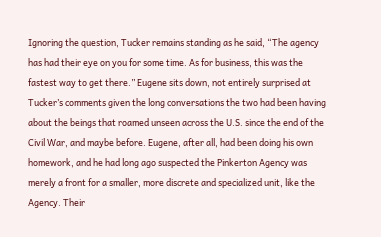Ignoring the question, Tucker remains standing as he said, “The agency has had their eye on you for some time. As for business, this was the fastest way to get there.” Eugene sits down, not entirely surprised at Tucker’s comments given the long conversations the two had been having about the beings that roamed unseen across the U.S. since the end of the Civil War, and maybe before. Eugene, after all, had been doing his own homework, and he had long ago suspected the Pinkerton Agency was merely a front for a smaller, more discrete and specialized unit, like the Agency. Their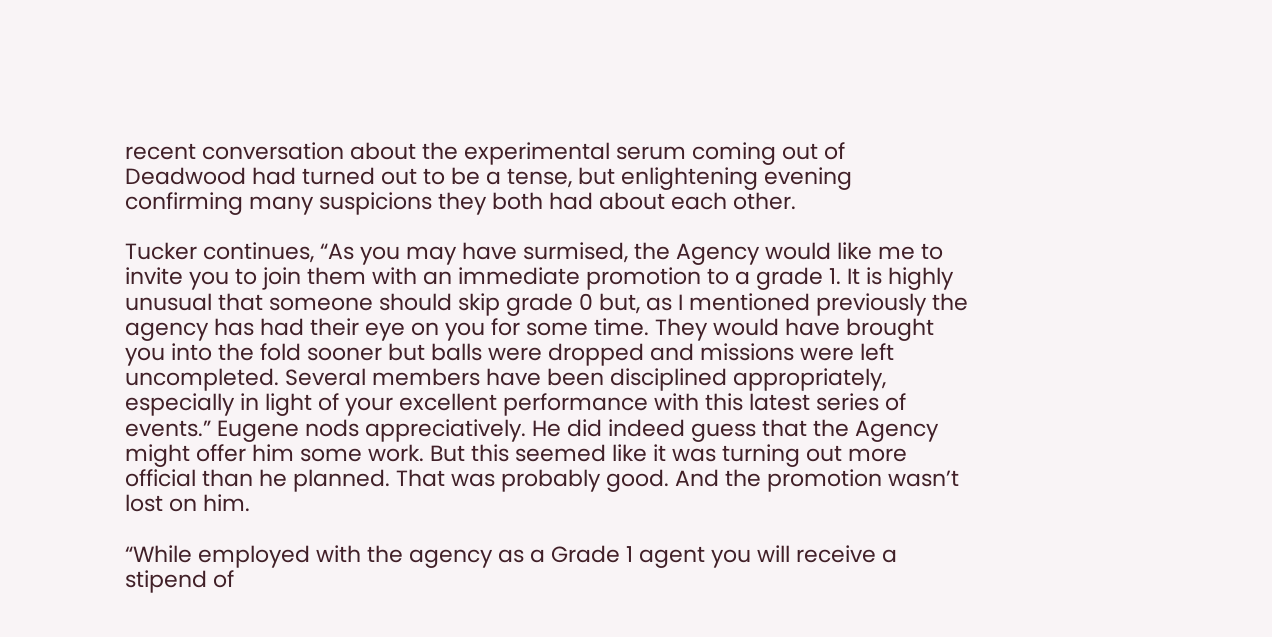recent conversation about the experimental serum coming out of Deadwood had turned out to be a tense, but enlightening evening confirming many suspicions they both had about each other.

Tucker continues, “As you may have surmised, the Agency would like me to invite you to join them with an immediate promotion to a grade 1. It is highly unusual that someone should skip grade 0 but, as I mentioned previously the agency has had their eye on you for some time. They would have brought you into the fold sooner but balls were dropped and missions were left uncompleted. Several members have been disciplined appropriately, especially in light of your excellent performance with this latest series of events.” Eugene nods appreciatively. He did indeed guess that the Agency might offer him some work. But this seemed like it was turning out more official than he planned. That was probably good. And the promotion wasn’t lost on him.

“While employed with the agency as a Grade 1 agent you will receive a stipend of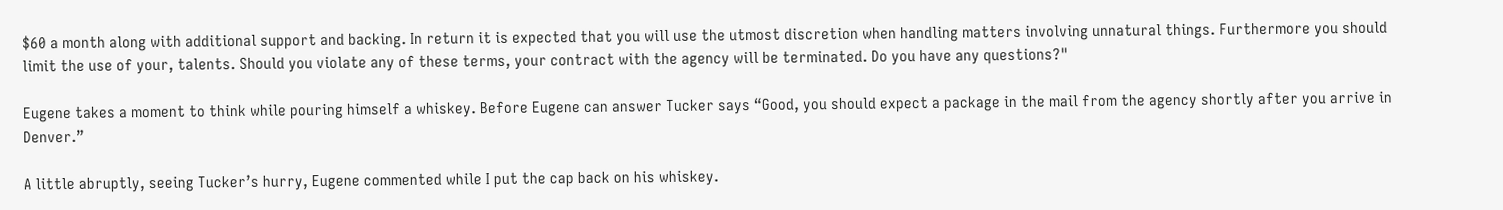$60 a month along with additional support and backing. In return it is expected that you will use the utmost discretion when handling matters involving unnatural things. Furthermore you should limit the use of your, talents. Should you violate any of these terms, your contract with the agency will be terminated. Do you have any questions?"

Eugene takes a moment to think while pouring himself a whiskey. Before Eugene can answer Tucker says “Good, you should expect a package in the mail from the agency shortly after you arrive in Denver.”

A little abruptly, seeing Tucker’s hurry, Eugene commented while I put the cap back on his whiskey.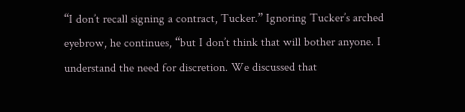“I don’t recall signing a contract, Tucker.” Ignoring Tucker’s arched eyebrow, he continues, “but I don’t think that will bother anyone. I understand the need for discretion. We discussed that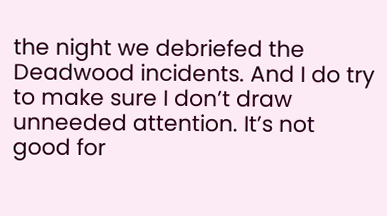the night we debriefed the Deadwood incidents. And I do try to make sure I don’t draw unneeded attention. It’s not good for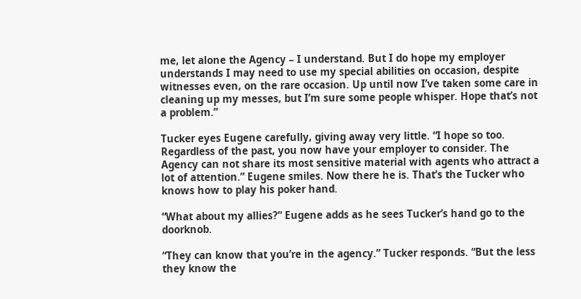me, let alone the Agency – I understand. But I do hope my employer understands I may need to use my special abilities on occasion, despite witnesses even, on the rare occasion. Up until now I’ve taken some care in cleaning up my messes, but I’m sure some people whisper. Hope that’s not a problem.”

Tucker eyes Eugene carefully, giving away very little. “I hope so too. Regardless of the past, you now have your employer to consider. The Agency can not share its most sensitive material with agents who attract a lot of attention.” Eugene smiles. Now there he is. That’s the Tucker who knows how to play his poker hand.

“What about my allies?” Eugene adds as he sees Tucker’s hand go to the doorknob.

“They can know that you’re in the agency.” Tucker responds. “But the less they know the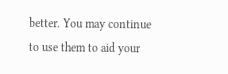better. You may continue to use them to aid your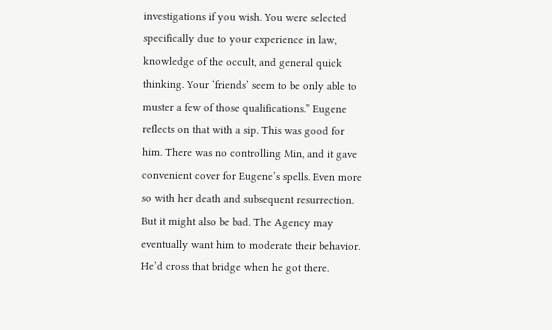investigations if you wish. You were selected specifically due to your experience in law, knowledge of the occult, and general quick thinking. Your ‘friends’ seem to be only able to muster a few of those qualifications.” Eugene reflects on that with a sip. This was good for him. There was no controlling Min, and it gave convenient cover for Eugene’s spells. Even more so with her death and subsequent resurrection. But it might also be bad. The Agency may eventually want him to moderate their behavior. He’d cross that bridge when he got there.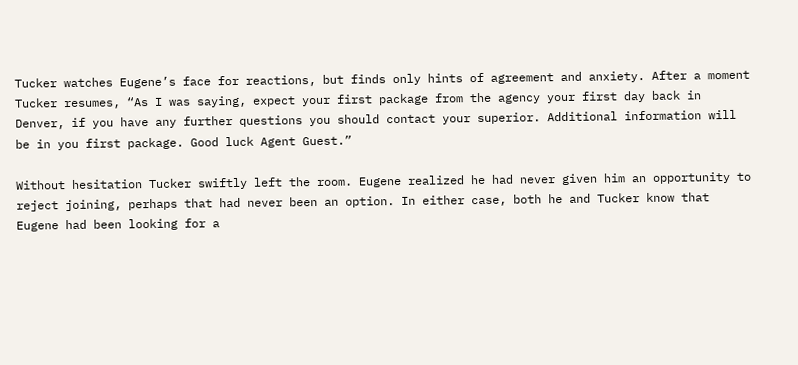Tucker watches Eugene’s face for reactions, but finds only hints of agreement and anxiety. After a moment Tucker resumes, “As I was saying, expect your first package from the agency your first day back in Denver, if you have any further questions you should contact your superior. Additional information will be in you first package. Good luck Agent Guest.”

Without hesitation Tucker swiftly left the room. Eugene realized he had never given him an opportunity to reject joining, perhaps that had never been an option. In either case, both he and Tucker know that Eugene had been looking for a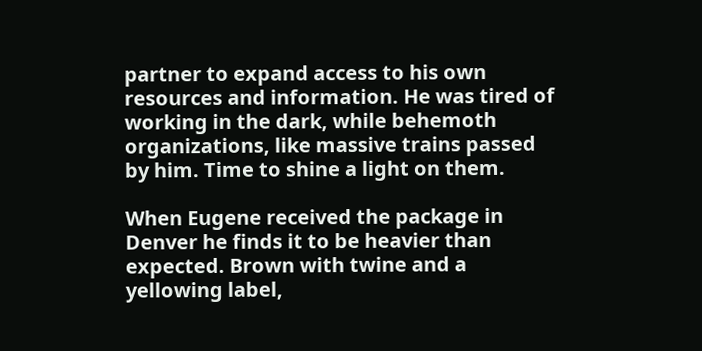partner to expand access to his own resources and information. He was tired of working in the dark, while behemoth organizations, like massive trains passed by him. Time to shine a light on them.

When Eugene received the package in Denver he finds it to be heavier than expected. Brown with twine and a yellowing label,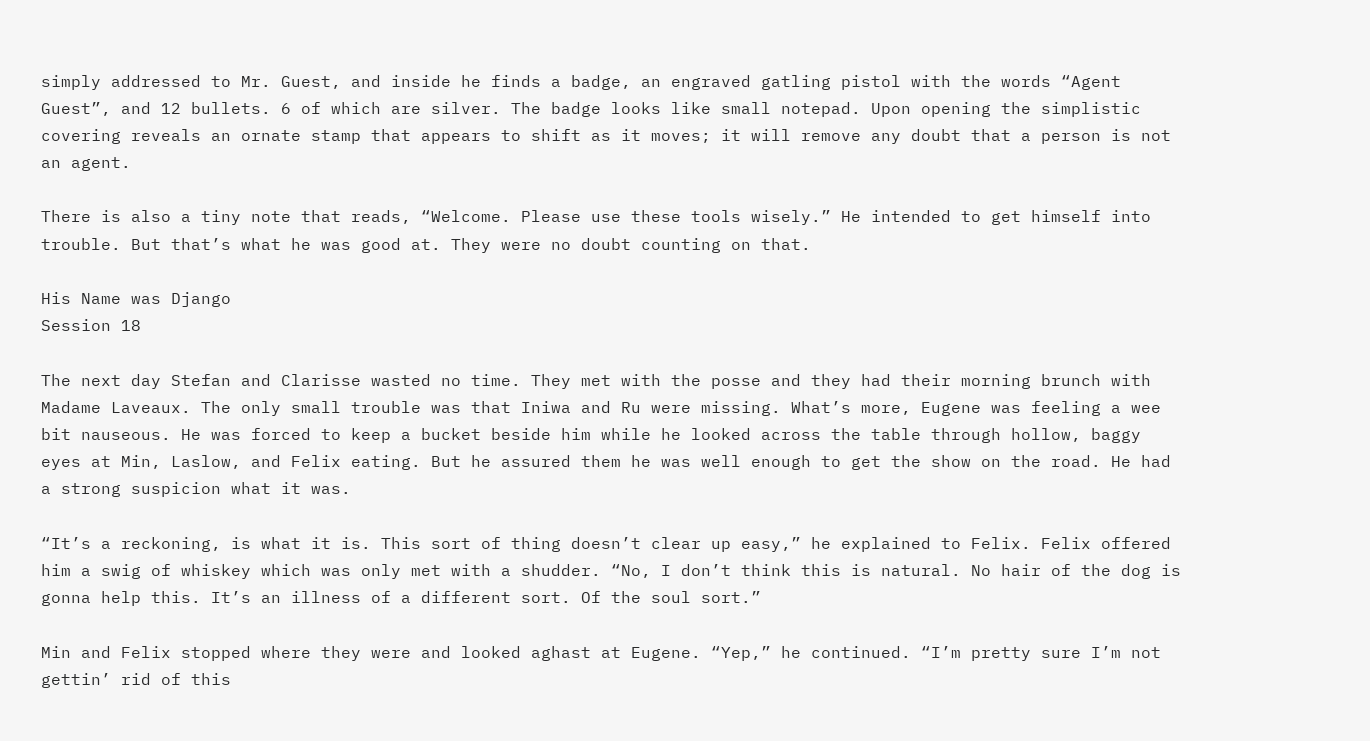simply addressed to Mr. Guest, and inside he finds a badge, an engraved gatling pistol with the words “Agent Guest”, and 12 bullets. 6 of which are silver. The badge looks like small notepad. Upon opening the simplistic covering reveals an ornate stamp that appears to shift as it moves; it will remove any doubt that a person is not an agent.

There is also a tiny note that reads, “Welcome. Please use these tools wisely.” He intended to get himself into trouble. But that’s what he was good at. They were no doubt counting on that.

His Name was Django
Session 18

The next day Stefan and Clarisse wasted no time. They met with the posse and they had their morning brunch with Madame Laveaux. The only small trouble was that Iniwa and Ru were missing. What’s more, Eugene was feeling a wee bit nauseous. He was forced to keep a bucket beside him while he looked across the table through hollow, baggy eyes at Min, Laslow, and Felix eating. But he assured them he was well enough to get the show on the road. He had a strong suspicion what it was.

“It’s a reckoning, is what it is. This sort of thing doesn’t clear up easy,” he explained to Felix. Felix offered him a swig of whiskey which was only met with a shudder. “No, I don’t think this is natural. No hair of the dog is gonna help this. It’s an illness of a different sort. Of the soul sort.”

Min and Felix stopped where they were and looked aghast at Eugene. “Yep,” he continued. “I’m pretty sure I’m not gettin’ rid of this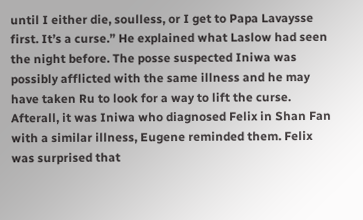until I either die, soulless, or I get to Papa Lavaysse first. It’s a curse.” He explained what Laslow had seen the night before. The posse suspected Iniwa was possibly afflicted with the same illness and he may have taken Ru to look for a way to lift the curse. Afterall, it was Iniwa who diagnosed Felix in Shan Fan with a similar illness, Eugene reminded them. Felix was surprised that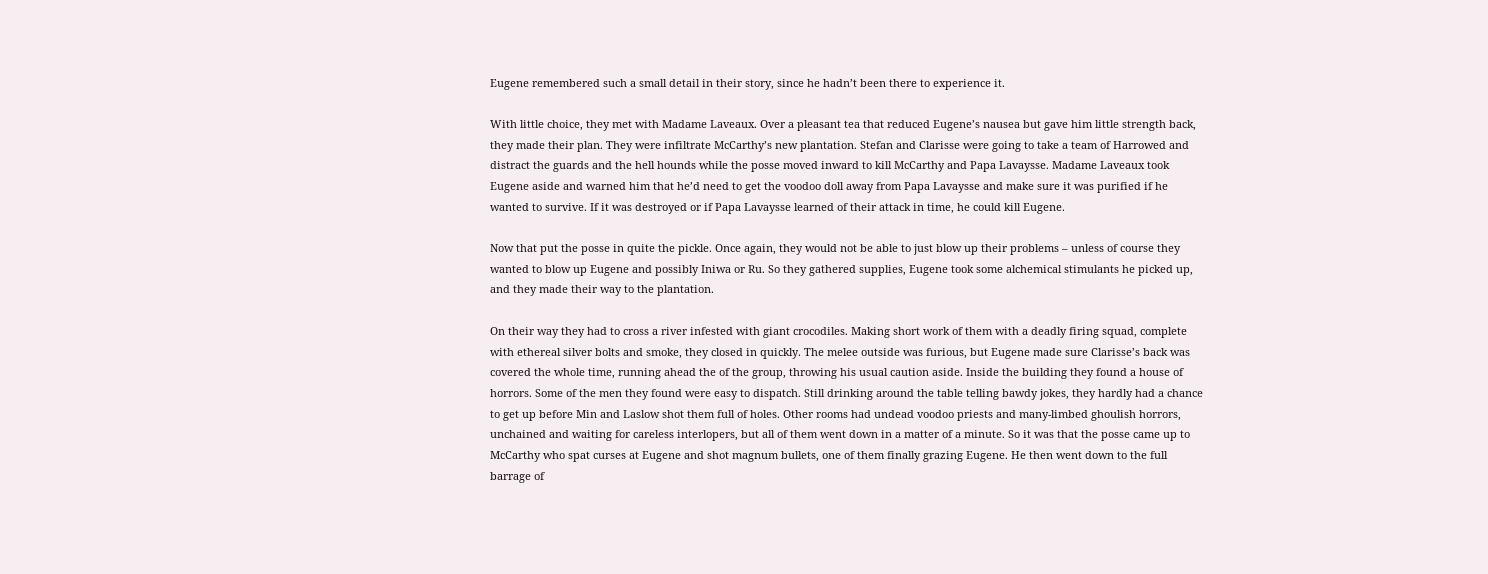Eugene remembered such a small detail in their story, since he hadn’t been there to experience it.

With little choice, they met with Madame Laveaux. Over a pleasant tea that reduced Eugene’s nausea but gave him little strength back, they made their plan. They were infiltrate McCarthy’s new plantation. Stefan and Clarisse were going to take a team of Harrowed and distract the guards and the hell hounds while the posse moved inward to kill McCarthy and Papa Lavaysse. Madame Laveaux took Eugene aside and warned him that he’d need to get the voodoo doll away from Papa Lavaysse and make sure it was purified if he wanted to survive. If it was destroyed or if Papa Lavaysse learned of their attack in time, he could kill Eugene.

Now that put the posse in quite the pickle. Once again, they would not be able to just blow up their problems – unless of course they wanted to blow up Eugene and possibly Iniwa or Ru. So they gathered supplies, Eugene took some alchemical stimulants he picked up, and they made their way to the plantation.

On their way they had to cross a river infested with giant crocodiles. Making short work of them with a deadly firing squad, complete with ethereal silver bolts and smoke, they closed in quickly. The melee outside was furious, but Eugene made sure Clarisse’s back was covered the whole time, running ahead the of the group, throwing his usual caution aside. Inside the building they found a house of horrors. Some of the men they found were easy to dispatch. Still drinking around the table telling bawdy jokes, they hardly had a chance to get up before Min and Laslow shot them full of holes. Other rooms had undead voodoo priests and many-limbed ghoulish horrors, unchained and waiting for careless interlopers, but all of them went down in a matter of a minute. So it was that the posse came up to McCarthy who spat curses at Eugene and shot magnum bullets, one of them finally grazing Eugene. He then went down to the full barrage of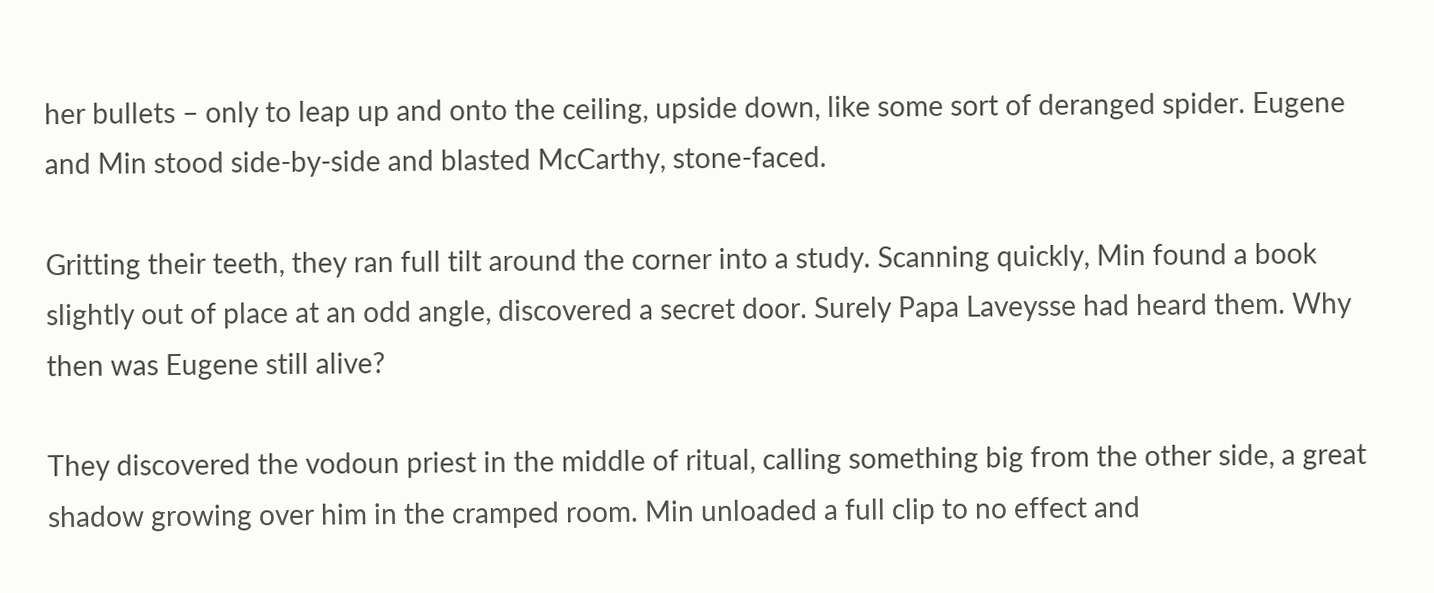her bullets – only to leap up and onto the ceiling, upside down, like some sort of deranged spider. Eugene and Min stood side-by-side and blasted McCarthy, stone-faced.

Gritting their teeth, they ran full tilt around the corner into a study. Scanning quickly, Min found a book slightly out of place at an odd angle, discovered a secret door. Surely Papa Laveysse had heard them. Why then was Eugene still alive?

They discovered the vodoun priest in the middle of ritual, calling something big from the other side, a great shadow growing over him in the cramped room. Min unloaded a full clip to no effect and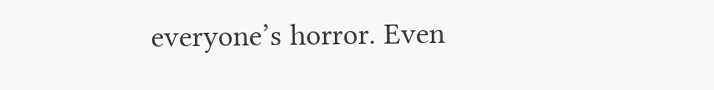everyone’s horror. Even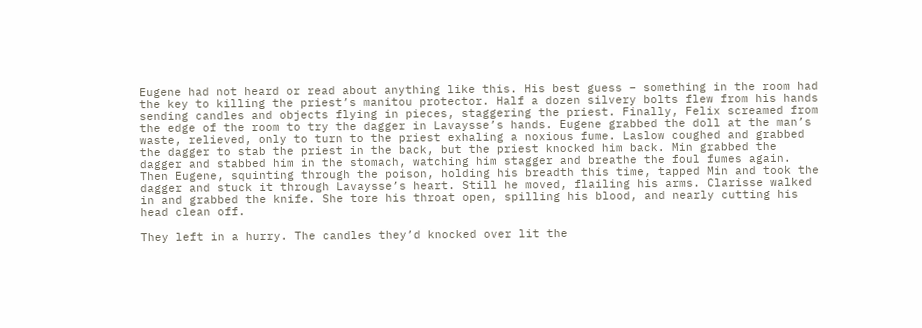Eugene had not heard or read about anything like this. His best guess – something in the room had the key to killing the priest’s manitou protector. Half a dozen silvery bolts flew from his hands sending candles and objects flying in pieces, staggering the priest. Finally, Felix screamed from the edge of the room to try the dagger in Lavaysse’s hands. Eugene grabbed the doll at the man’s waste, relieved, only to turn to the priest exhaling a noxious fume. Laslow coughed and grabbed the dagger to stab the priest in the back, but the priest knocked him back. Min grabbed the dagger and stabbed him in the stomach, watching him stagger and breathe the foul fumes again. Then Eugene, squinting through the poison, holding his breadth this time, tapped Min and took the dagger and stuck it through Lavaysse’s heart. Still he moved, flailing his arms. Clarisse walked in and grabbed the knife. She tore his throat open, spilling his blood, and nearly cutting his head clean off.

They left in a hurry. The candles they’d knocked over lit the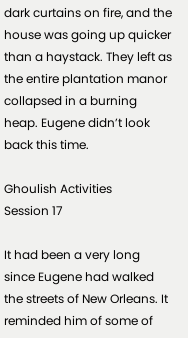dark curtains on fire, and the house was going up quicker than a haystack. They left as the entire plantation manor collapsed in a burning heap. Eugene didn’t look back this time.

Ghoulish Activities
Session 17

It had been a very long since Eugene had walked the streets of New Orleans. It reminded him of some of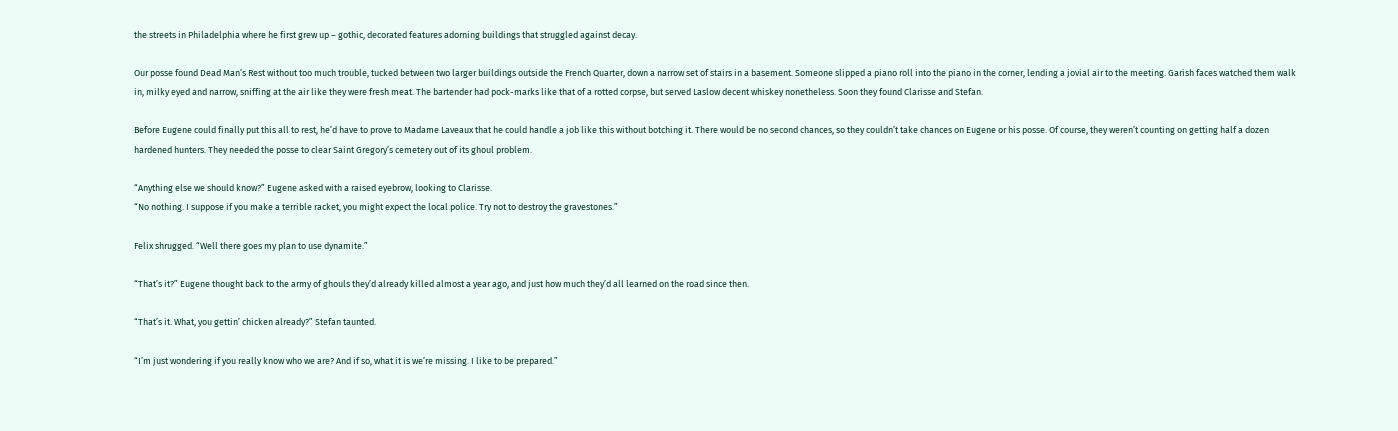the streets in Philadelphia where he first grew up – gothic, decorated features adorning buildings that struggled against decay.

Our posse found Dead Man’s Rest without too much trouble, tucked between two larger buildings outside the French Quarter, down a narrow set of stairs in a basement. Someone slipped a piano roll into the piano in the corner, lending a jovial air to the meeting. Garish faces watched them walk in, milky eyed and narrow, sniffing at the air like they were fresh meat. The bartender had pock-marks like that of a rotted corpse, but served Laslow decent whiskey nonetheless. Soon they found Clarisse and Stefan.

Before Eugene could finally put this all to rest, he’d have to prove to Madame Laveaux that he could handle a job like this without botching it. There would be no second chances, so they couldn’t take chances on Eugene or his posse. Of course, they weren’t counting on getting half a dozen hardened hunters. They needed the posse to clear Saint Gregory’s cemetery out of its ghoul problem.

“Anything else we should know?” Eugene asked with a raised eyebrow, looking to Clarisse.
“No nothing. I suppose if you make a terrible racket, you might expect the local police. Try not to destroy the gravestones.”

Felix shrugged. “Well there goes my plan to use dynamite.”

“That’s it?” Eugene thought back to the army of ghouls they’d already killed almost a year ago, and just how much they’d all learned on the road since then.

“That’s it. What, you gettin’ chicken already?” Stefan taunted.

“I’m just wondering if you really know who we are? And if so, what it is we’re missing. I like to be prepared.”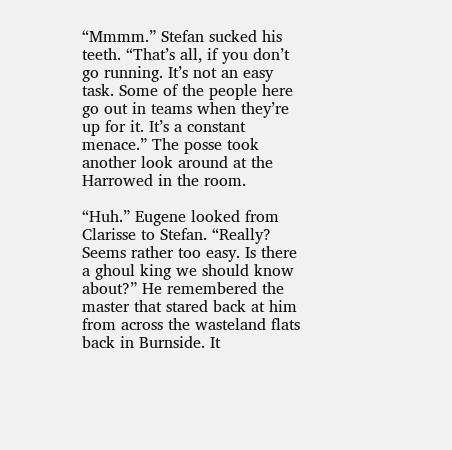“Mmmm.” Stefan sucked his teeth. “That’s all, if you don’t go running. It’s not an easy task. Some of the people here go out in teams when they’re up for it. It’s a constant menace.” The posse took another look around at the Harrowed in the room.

“Huh.” Eugene looked from Clarisse to Stefan. “Really? Seems rather too easy. Is there a ghoul king we should know about?” He remembered the master that stared back at him from across the wasteland flats back in Burnside. It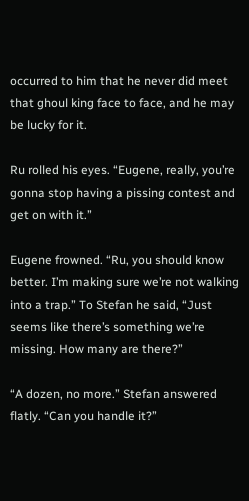occurred to him that he never did meet that ghoul king face to face, and he may be lucky for it.

Ru rolled his eyes. “Eugene, really, you’re gonna stop having a pissing contest and get on with it.”

Eugene frowned. “Ru, you should know better. I’m making sure we’re not walking into a trap.” To Stefan he said, “Just seems like there’s something we’re missing. How many are there?”

“A dozen, no more.” Stefan answered flatly. “Can you handle it?”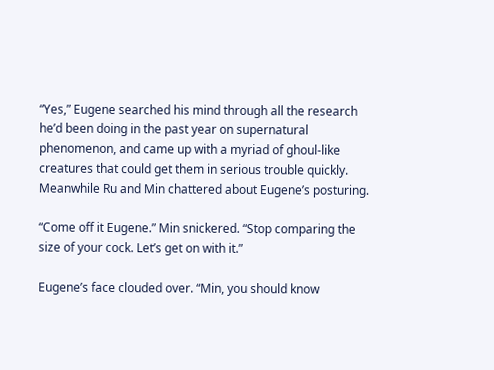“Yes,” Eugene searched his mind through all the research he’d been doing in the past year on supernatural phenomenon, and came up with a myriad of ghoul-like creatures that could get them in serious trouble quickly. Meanwhile Ru and Min chattered about Eugene’s posturing.

“Come off it Eugene.” Min snickered. “Stop comparing the size of your cock. Let’s get on with it.”

Eugene’s face clouded over. “Min, you should know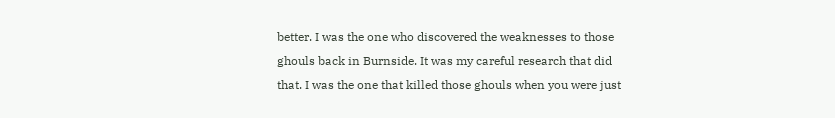better. I was the one who discovered the weaknesses to those ghouls back in Burnside. It was my careful research that did that. I was the one that killed those ghouls when you were just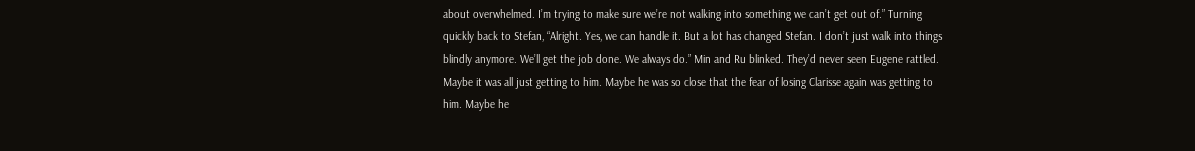about overwhelmed. I’m trying to make sure we’re not walking into something we can’t get out of.” Turning quickly back to Stefan, “Alright. Yes, we can handle it. But a lot has changed Stefan. I don’t just walk into things blindly anymore. We’ll get the job done. We always do.” Min and Ru blinked. They’d never seen Eugene rattled. Maybe it was all just getting to him. Maybe he was so close that the fear of losing Clarisse again was getting to him. Maybe he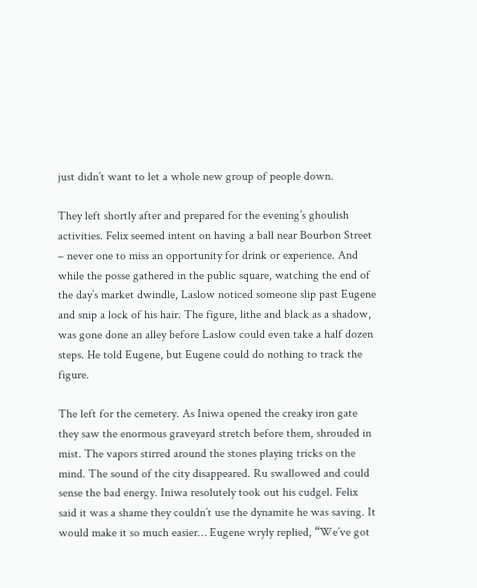just didn’t want to let a whole new group of people down.

They left shortly after and prepared for the evening’s ghoulish activities. Felix seemed intent on having a ball near Bourbon Street – never one to miss an opportunity for drink or experience. And while the posse gathered in the public square, watching the end of the day’s market dwindle, Laslow noticed someone slip past Eugene and snip a lock of his hair. The figure, lithe and black as a shadow, was gone done an alley before Laslow could even take a half dozen steps. He told Eugene, but Eugene could do nothing to track the figure.

The left for the cemetery. As Iniwa opened the creaky iron gate they saw the enormous graveyard stretch before them, shrouded in mist. The vapors stirred around the stones playing tricks on the mind. The sound of the city disappeared. Ru swallowed and could sense the bad energy. Iniwa resolutely took out his cudgel. Felix said it was a shame they couldn’t use the dynamite he was saving. It would make it so much easier… Eugene wryly replied, “We’ve got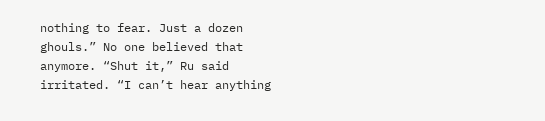nothing to fear. Just a dozen ghouls.” No one believed that anymore. “Shut it,” Ru said irritated. “I can’t hear anything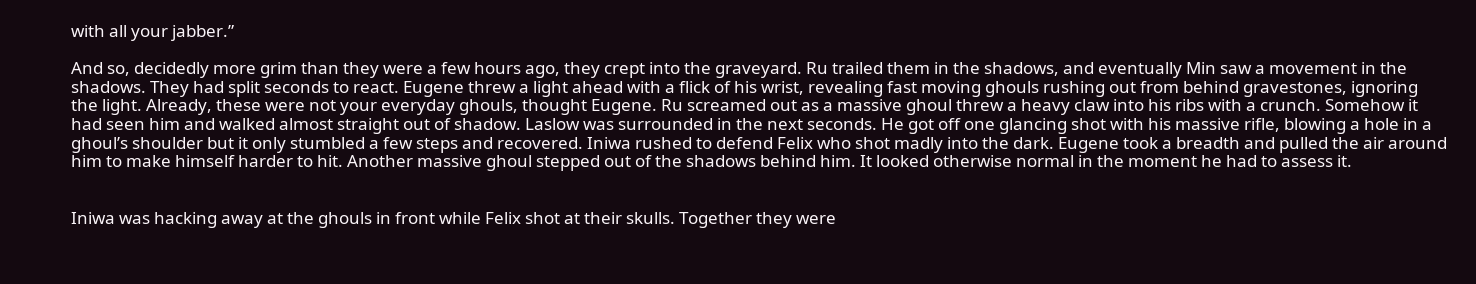with all your jabber.”

And so, decidedly more grim than they were a few hours ago, they crept into the graveyard. Ru trailed them in the shadows, and eventually Min saw a movement in the shadows. They had split seconds to react. Eugene threw a light ahead with a flick of his wrist, revealing fast moving ghouls rushing out from behind gravestones, ignoring the light. Already, these were not your everyday ghouls, thought Eugene. Ru screamed out as a massive ghoul threw a heavy claw into his ribs with a crunch. Somehow it had seen him and walked almost straight out of shadow. Laslow was surrounded in the next seconds. He got off one glancing shot with his massive rifle, blowing a hole in a ghoul’s shoulder but it only stumbled a few steps and recovered. Iniwa rushed to defend Felix who shot madly into the dark. Eugene took a breadth and pulled the air around him to make himself harder to hit. Another massive ghoul stepped out of the shadows behind him. It looked otherwise normal in the moment he had to assess it.


Iniwa was hacking away at the ghouls in front while Felix shot at their skulls. Together they were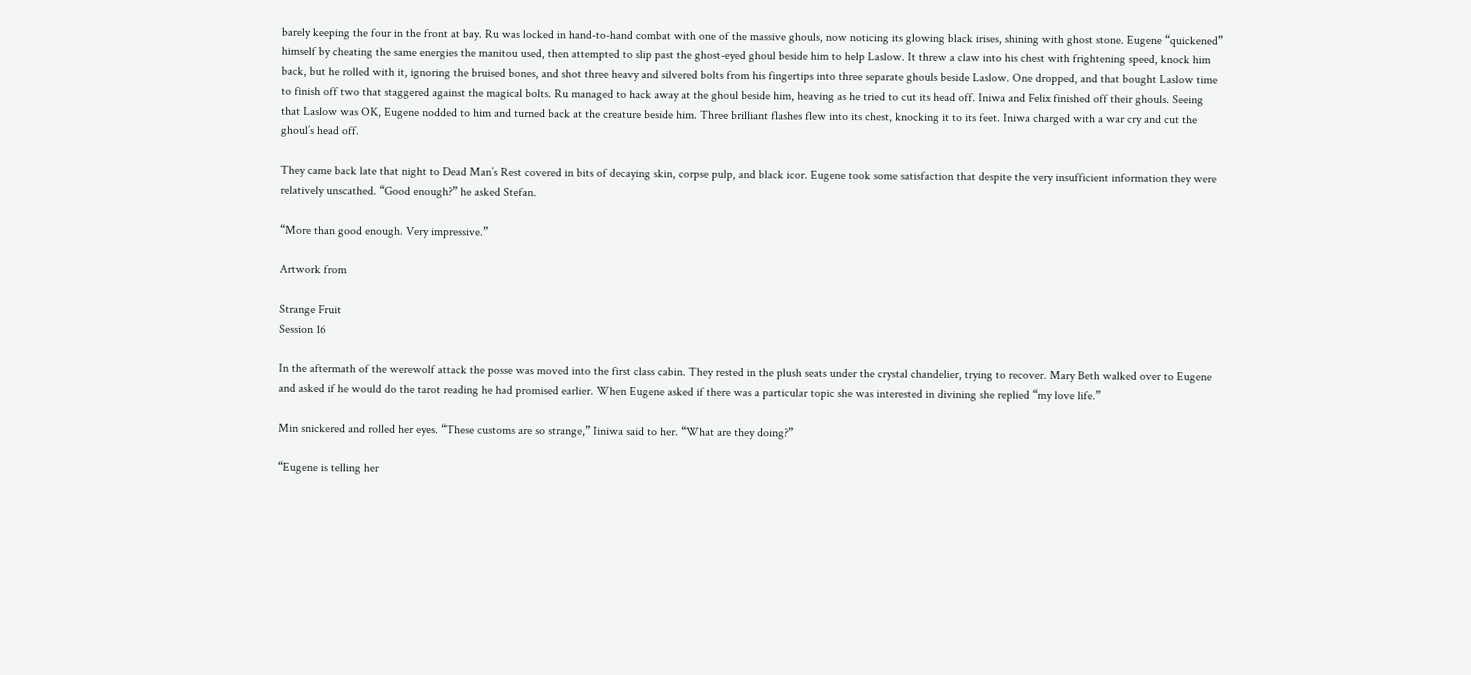barely keeping the four in the front at bay. Ru was locked in hand-to-hand combat with one of the massive ghouls, now noticing its glowing black irises, shining with ghost stone. Eugene “quickened” himself by cheating the same energies the manitou used, then attempted to slip past the ghost-eyed ghoul beside him to help Laslow. It threw a claw into his chest with frightening speed, knock him back, but he rolled with it, ignoring the bruised bones, and shot three heavy and silvered bolts from his fingertips into three separate ghouls beside Laslow. One dropped, and that bought Laslow time to finish off two that staggered against the magical bolts. Ru managed to hack away at the ghoul beside him, heaving as he tried to cut its head off. Iniwa and Felix finished off their ghouls. Seeing that Laslow was OK, Eugene nodded to him and turned back at the creature beside him. Three brilliant flashes flew into its chest, knocking it to its feet. Iniwa charged with a war cry and cut the ghoul’s head off.

They came back late that night to Dead Man’s Rest covered in bits of decaying skin, corpse pulp, and black icor. Eugene took some satisfaction that despite the very insufficient information they were relatively unscathed. “Good enough?” he asked Stefan.

“More than good enough. Very impressive.”

Artwork from

Strange Fruit
Session 16

In the aftermath of the werewolf attack the posse was moved into the first class cabin. They rested in the plush seats under the crystal chandelier, trying to recover. Mary Beth walked over to Eugene and asked if he would do the tarot reading he had promised earlier. When Eugene asked if there was a particular topic she was interested in divining she replied “my love life.”

Min snickered and rolled her eyes. “These customs are so strange,” Iiniwa said to her. “What are they doing?”

“Eugene is telling her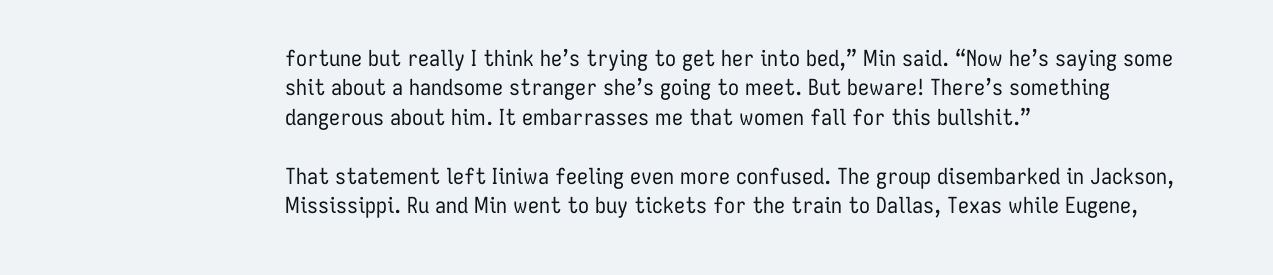fortune but really I think he’s trying to get her into bed,” Min said. “Now he’s saying some shit about a handsome stranger she’s going to meet. But beware! There’s something dangerous about him. It embarrasses me that women fall for this bullshit.”

That statement left Iiniwa feeling even more confused. The group disembarked in Jackson, Mississippi. Ru and Min went to buy tickets for the train to Dallas, Texas while Eugene,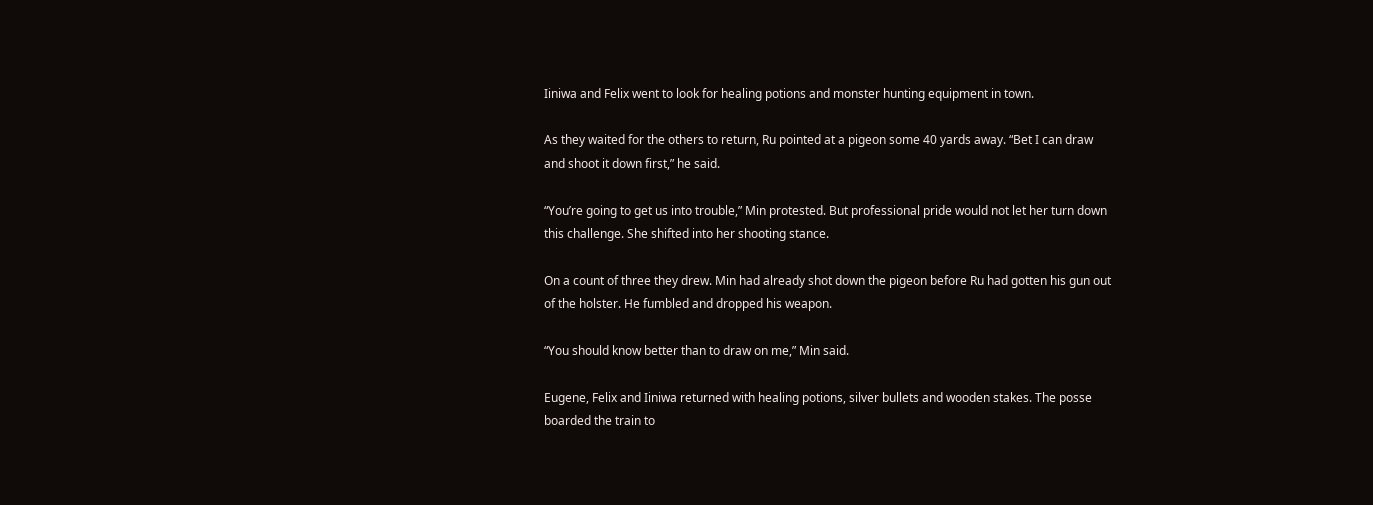Iiniwa and Felix went to look for healing potions and monster hunting equipment in town.

As they waited for the others to return, Ru pointed at a pigeon some 40 yards away. “Bet I can draw and shoot it down first,” he said.

“You’re going to get us into trouble,” Min protested. But professional pride would not let her turn down this challenge. She shifted into her shooting stance.

On a count of three they drew. Min had already shot down the pigeon before Ru had gotten his gun out of the holster. He fumbled and dropped his weapon.

“You should know better than to draw on me,” Min said.

Eugene, Felix and Iiniwa returned with healing potions, silver bullets and wooden stakes. The posse boarded the train to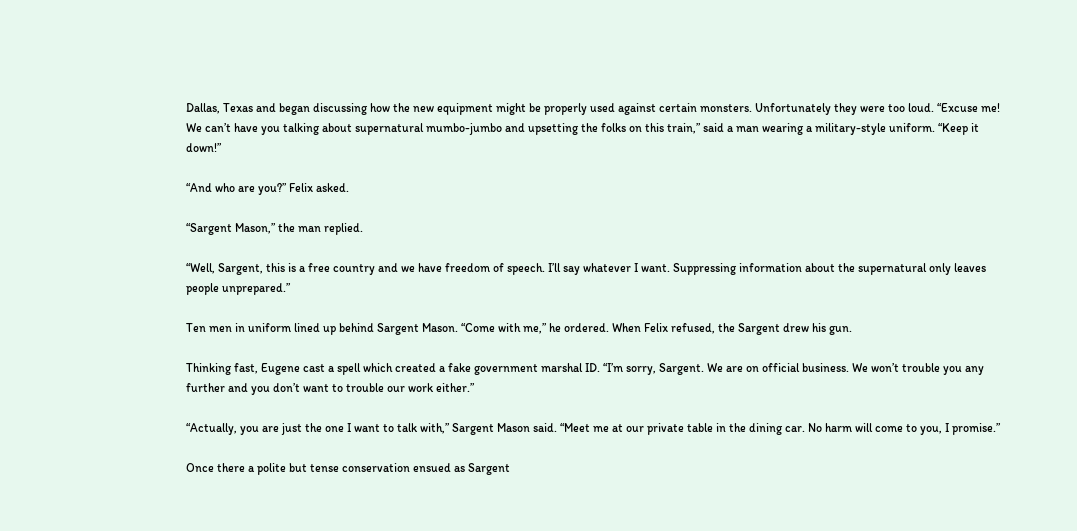Dallas, Texas and began discussing how the new equipment might be properly used against certain monsters. Unfortunately they were too loud. “Excuse me! We can’t have you talking about supernatural mumbo-jumbo and upsetting the folks on this train,” said a man wearing a military-style uniform. “Keep it down!”

“And who are you?” Felix asked.

“Sargent Mason,” the man replied.

“Well, Sargent, this is a free country and we have freedom of speech. I’ll say whatever I want. Suppressing information about the supernatural only leaves people unprepared.”

Ten men in uniform lined up behind Sargent Mason. “Come with me,” he ordered. When Felix refused, the Sargent drew his gun.

Thinking fast, Eugene cast a spell which created a fake government marshal ID. “I’m sorry, Sargent. We are on official business. We won’t trouble you any further and you don’t want to trouble our work either.”

“Actually, you are just the one I want to talk with,” Sargent Mason said. “Meet me at our private table in the dining car. No harm will come to you, I promise.”

Once there a polite but tense conservation ensued as Sargent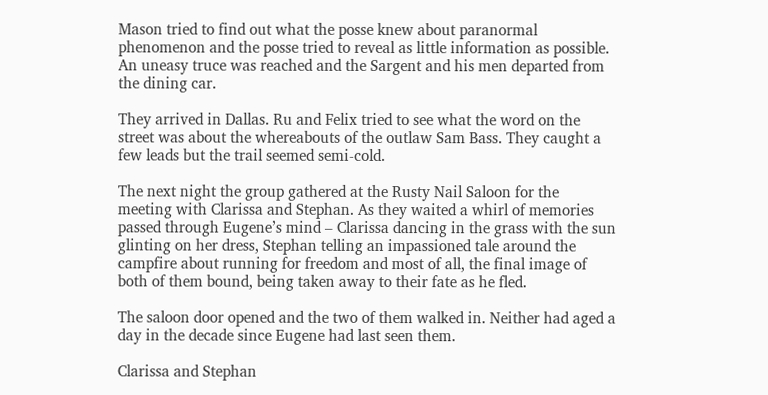Mason tried to find out what the posse knew about paranormal phenomenon and the posse tried to reveal as little information as possible. An uneasy truce was reached and the Sargent and his men departed from the dining car.

They arrived in Dallas. Ru and Felix tried to see what the word on the street was about the whereabouts of the outlaw Sam Bass. They caught a few leads but the trail seemed semi-cold.

The next night the group gathered at the Rusty Nail Saloon for the meeting with Clarissa and Stephan. As they waited a whirl of memories passed through Eugene’s mind – Clarissa dancing in the grass with the sun glinting on her dress, Stephan telling an impassioned tale around the campfire about running for freedom and most of all, the final image of both of them bound, being taken away to their fate as he fled.

The saloon door opened and the two of them walked in. Neither had aged a day in the decade since Eugene had last seen them.

Clarissa and Stephan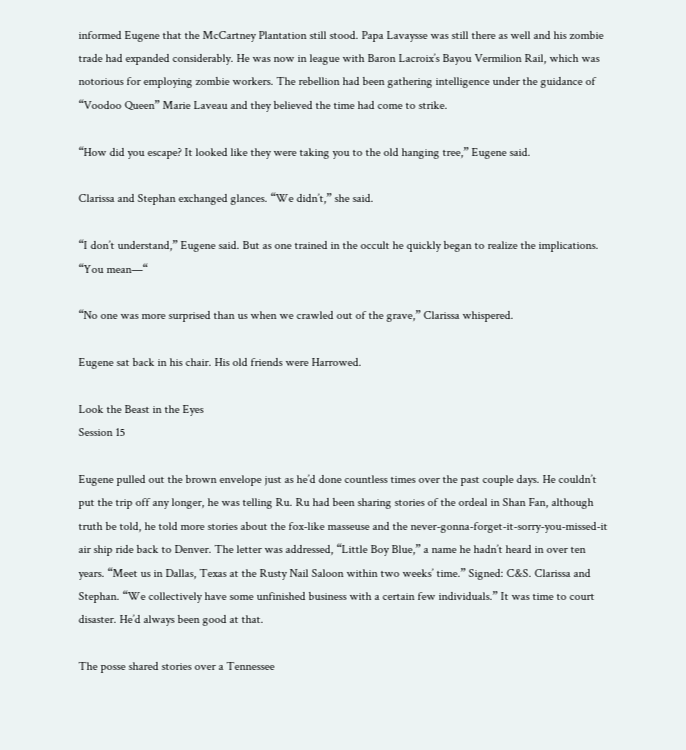informed Eugene that the McCartney Plantation still stood. Papa Lavaysse was still there as well and his zombie trade had expanded considerably. He was now in league with Baron Lacroix’s Bayou Vermilion Rail, which was notorious for employing zombie workers. The rebellion had been gathering intelligence under the guidance of “Voodoo Queen” Marie Laveau and they believed the time had come to strike.

“How did you escape? It looked like they were taking you to the old hanging tree,” Eugene said.

Clarissa and Stephan exchanged glances. “We didn’t,” she said.

“I don’t understand,” Eugene said. But as one trained in the occult he quickly began to realize the implications. “You mean—“

“No one was more surprised than us when we crawled out of the grave,” Clarissa whispered.

Eugene sat back in his chair. His old friends were Harrowed.

Look the Beast in the Eyes
Session 15

Eugene pulled out the brown envelope just as he’d done countless times over the past couple days. He couldn’t put the trip off any longer, he was telling Ru. Ru had been sharing stories of the ordeal in Shan Fan, although truth be told, he told more stories about the fox-like masseuse and the never-gonna-forget-it-sorry-you-missed-it air ship ride back to Denver. The letter was addressed, “Little Boy Blue,” a name he hadn’t heard in over ten years. “Meet us in Dallas, Texas at the Rusty Nail Saloon within two weeks’ time.” Signed: C&S. Clarissa and Stephan. “We collectively have some unfinished business with a certain few individuals.” It was time to court disaster. He’d always been good at that.

The posse shared stories over a Tennessee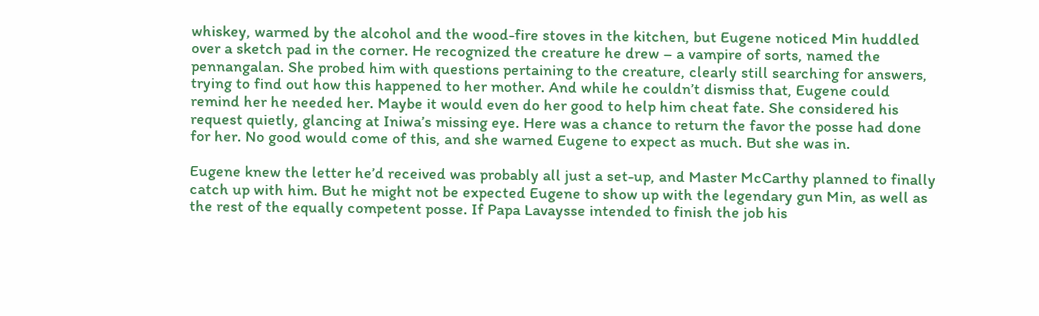whiskey, warmed by the alcohol and the wood-fire stoves in the kitchen, but Eugene noticed Min huddled over a sketch pad in the corner. He recognized the creature he drew – a vampire of sorts, named the pennangalan. She probed him with questions pertaining to the creature, clearly still searching for answers, trying to find out how this happened to her mother. And while he couldn’t dismiss that, Eugene could remind her he needed her. Maybe it would even do her good to help him cheat fate. She considered his request quietly, glancing at Iniwa’s missing eye. Here was a chance to return the favor the posse had done for her. No good would come of this, and she warned Eugene to expect as much. But she was in.

Eugene knew the letter he’d received was probably all just a set-up, and Master McCarthy planned to finally catch up with him. But he might not be expected Eugene to show up with the legendary gun Min, as well as the rest of the equally competent posse. If Papa Lavaysse intended to finish the job his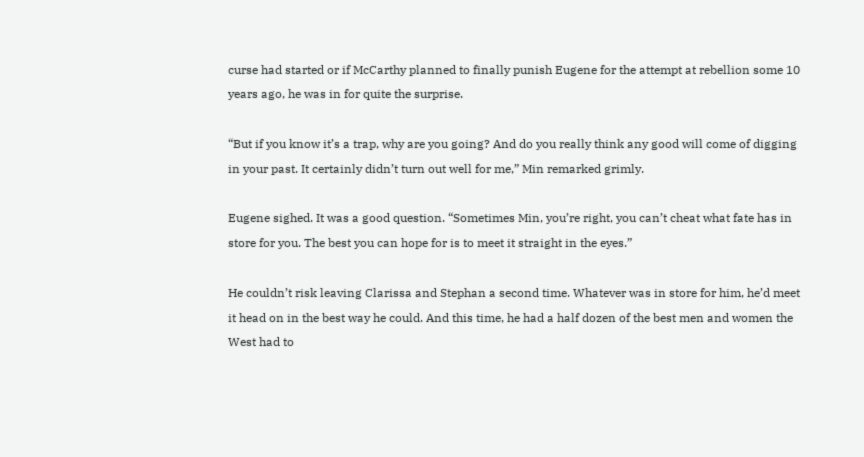curse had started or if McCarthy planned to finally punish Eugene for the attempt at rebellion some 10 years ago, he was in for quite the surprise.

“But if you know it’s a trap, why are you going? And do you really think any good will come of digging in your past. It certainly didn’t turn out well for me,” Min remarked grimly.

Eugene sighed. It was a good question. “Sometimes Min, you’re right, you can’t cheat what fate has in store for you. The best you can hope for is to meet it straight in the eyes.”

He couldn’t risk leaving Clarissa and Stephan a second time. Whatever was in store for him, he’d meet it head on in the best way he could. And this time, he had a half dozen of the best men and women the West had to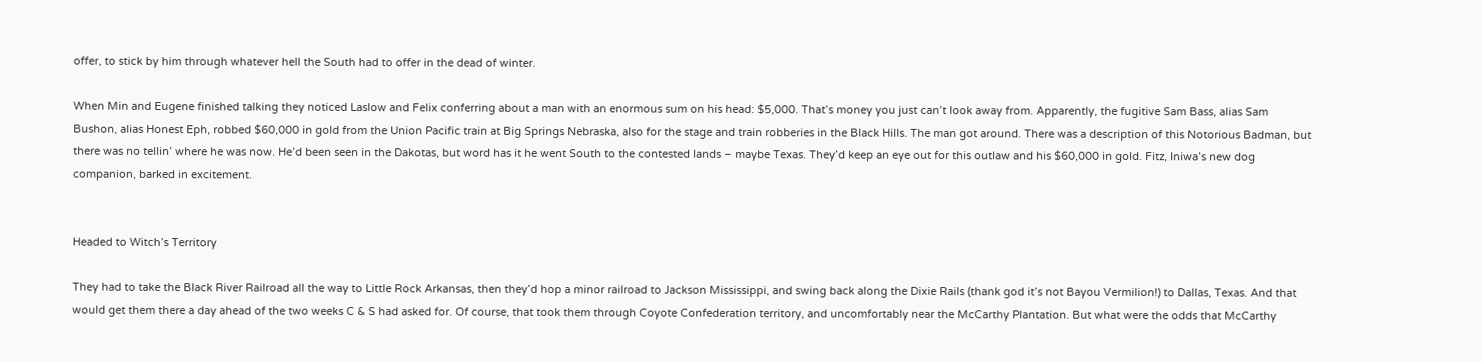offer, to stick by him through whatever hell the South had to offer in the dead of winter.

When Min and Eugene finished talking they noticed Laslow and Felix conferring about a man with an enormous sum on his head: $5,000. That’s money you just can’t look away from. Apparently, the fugitive Sam Bass, alias Sam Bushon, alias Honest Eph, robbed $60,000 in gold from the Union Pacific train at Big Springs Nebraska, also for the stage and train robberies in the Black Hills. The man got around. There was a description of this Notorious Badman, but there was no tellin’ where he was now. He’d been seen in the Dakotas, but word has it he went South to the contested lands – maybe Texas. They’d keep an eye out for this outlaw and his $60,000 in gold. Fitz, Iniwa’s new dog companion, barked in excitement.


Headed to Witch’s Territory

They had to take the Black River Railroad all the way to Little Rock Arkansas, then they’d hop a minor railroad to Jackson Mississippi, and swing back along the Dixie Rails (thank god it’s not Bayou Vermilion!) to Dallas, Texas. And that would get them there a day ahead of the two weeks C & S had asked for. Of course, that took them through Coyote Confederation territory, and uncomfortably near the McCarthy Plantation. But what were the odds that McCarthy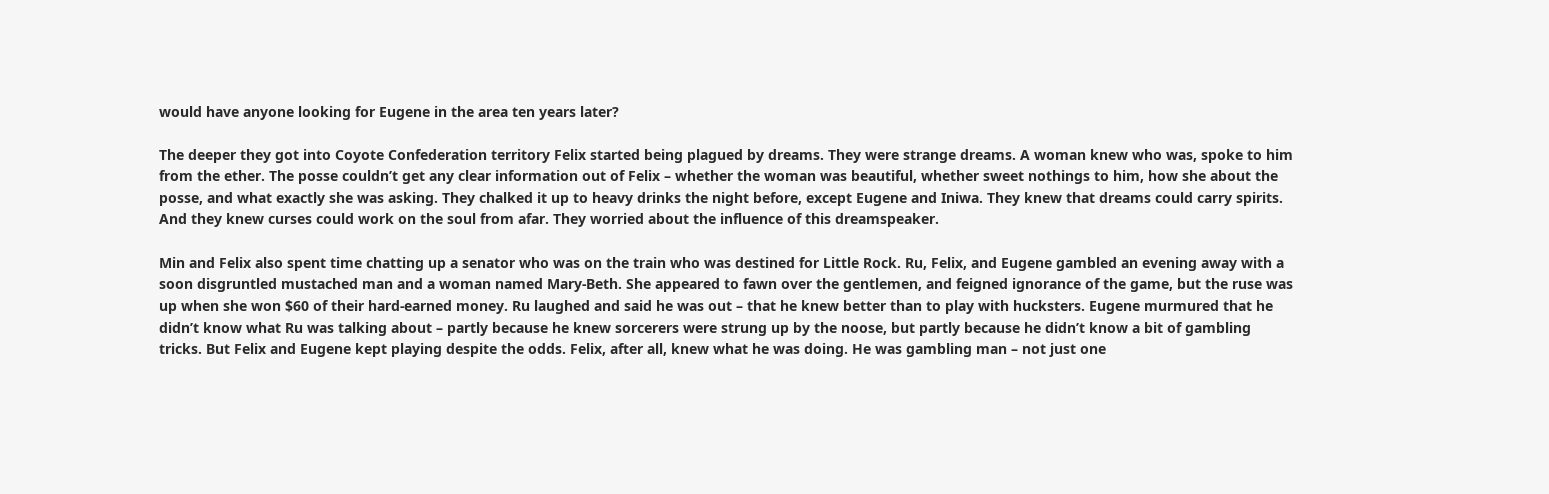would have anyone looking for Eugene in the area ten years later?

The deeper they got into Coyote Confederation territory Felix started being plagued by dreams. They were strange dreams. A woman knew who was, spoke to him from the ether. The posse couldn’t get any clear information out of Felix – whether the woman was beautiful, whether sweet nothings to him, how she about the posse, and what exactly she was asking. They chalked it up to heavy drinks the night before, except Eugene and Iniwa. They knew that dreams could carry spirits. And they knew curses could work on the soul from afar. They worried about the influence of this dreamspeaker.

Min and Felix also spent time chatting up a senator who was on the train who was destined for Little Rock. Ru, Felix, and Eugene gambled an evening away with a soon disgruntled mustached man and a woman named Mary-Beth. She appeared to fawn over the gentlemen, and feigned ignorance of the game, but the ruse was up when she won $60 of their hard-earned money. Ru laughed and said he was out – that he knew better than to play with hucksters. Eugene murmured that he didn’t know what Ru was talking about – partly because he knew sorcerers were strung up by the noose, but partly because he didn’t know a bit of gambling tricks. But Felix and Eugene kept playing despite the odds. Felix, after all, knew what he was doing. He was gambling man – not just one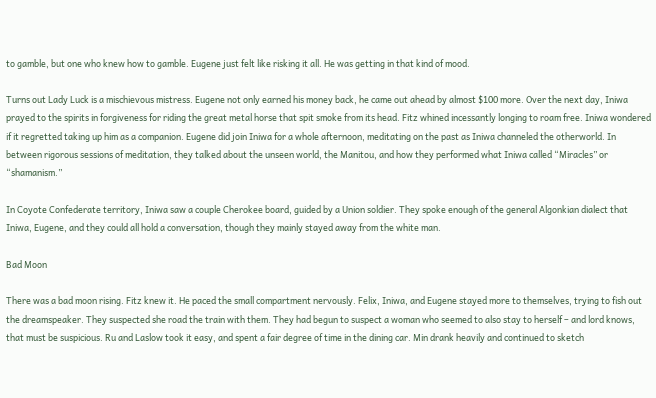to gamble, but one who knew how to gamble. Eugene just felt like risking it all. He was getting in that kind of mood.

Turns out Lady Luck is a mischievous mistress. Eugene not only earned his money back, he came out ahead by almost $100 more. Over the next day, Iniwa prayed to the spirits in forgiveness for riding the great metal horse that spit smoke from its head. Fitz whined incessantly longing to roam free. Iniwa wondered if it regretted taking up him as a companion. Eugene did join Iniwa for a whole afternoon, meditating on the past as Iniwa channeled the otherworld. In between rigorous sessions of meditation, they talked about the unseen world, the Manitou, and how they performed what Iniwa called “Miracles” or “shamanism.”

In Coyote Confederate territory, Iniwa saw a couple Cherokee board, guided by a Union soldier. They spoke enough of the general Algonkian dialect that Iniwa, Eugene, and they could all hold a conversation, though they mainly stayed away from the white man.

Bad Moon

There was a bad moon rising. Fitz knew it. He paced the small compartment nervously. Felix, Iniwa, and Eugene stayed more to themselves, trying to fish out the dreamspeaker. They suspected she road the train with them. They had begun to suspect a woman who seemed to also stay to herself – and lord knows, that must be suspicious. Ru and Laslow took it easy, and spent a fair degree of time in the dining car. Min drank heavily and continued to sketch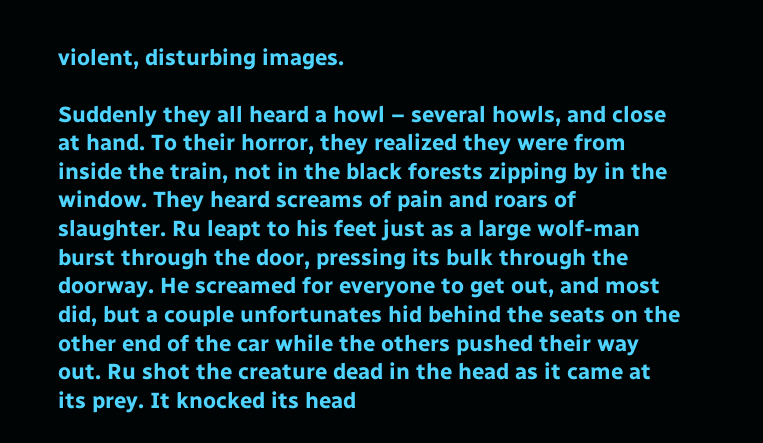violent, disturbing images.

Suddenly they all heard a howl – several howls, and close at hand. To their horror, they realized they were from inside the train, not in the black forests zipping by in the window. They heard screams of pain and roars of slaughter. Ru leapt to his feet just as a large wolf-man burst through the door, pressing its bulk through the doorway. He screamed for everyone to get out, and most did, but a couple unfortunates hid behind the seats on the other end of the car while the others pushed their way out. Ru shot the creature dead in the head as it came at its prey. It knocked its head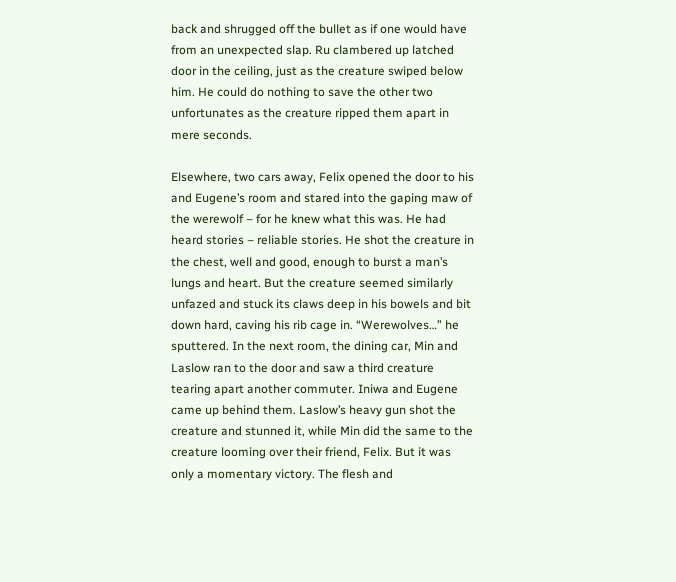back and shrugged off the bullet as if one would have from an unexpected slap. Ru clambered up latched door in the ceiling, just as the creature swiped below him. He could do nothing to save the other two unfortunates as the creature ripped them apart in mere seconds.

Elsewhere, two cars away, Felix opened the door to his and Eugene’s room and stared into the gaping maw of the werewolf – for he knew what this was. He had heard stories – reliable stories. He shot the creature in the chest, well and good, enough to burst a man’s lungs and heart. But the creature seemed similarly unfazed and stuck its claws deep in his bowels and bit down hard, caving his rib cage in. “Werewolves…” he sputtered. In the next room, the dining car, Min and Laslow ran to the door and saw a third creature tearing apart another commuter. Iniwa and Eugene came up behind them. Laslow’s heavy gun shot the creature and stunned it, while Min did the same to the creature looming over their friend, Felix. But it was only a momentary victory. The flesh and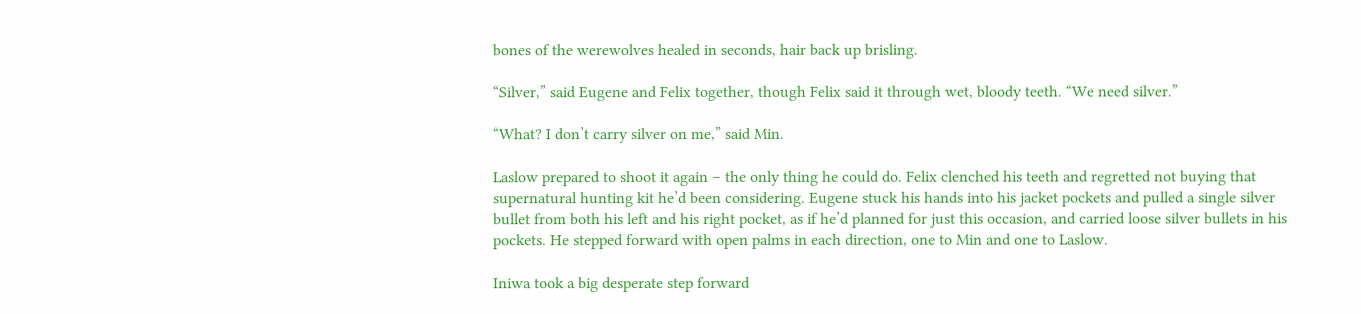bones of the werewolves healed in seconds, hair back up brisling.

“Silver,” said Eugene and Felix together, though Felix said it through wet, bloody teeth. “We need silver.”

“What? I don’t carry silver on me,” said Min.

Laslow prepared to shoot it again – the only thing he could do. Felix clenched his teeth and regretted not buying that supernatural hunting kit he’d been considering. Eugene stuck his hands into his jacket pockets and pulled a single silver bullet from both his left and his right pocket, as if he’d planned for just this occasion, and carried loose silver bullets in his pockets. He stepped forward with open palms in each direction, one to Min and one to Laslow.

Iniwa took a big desperate step forward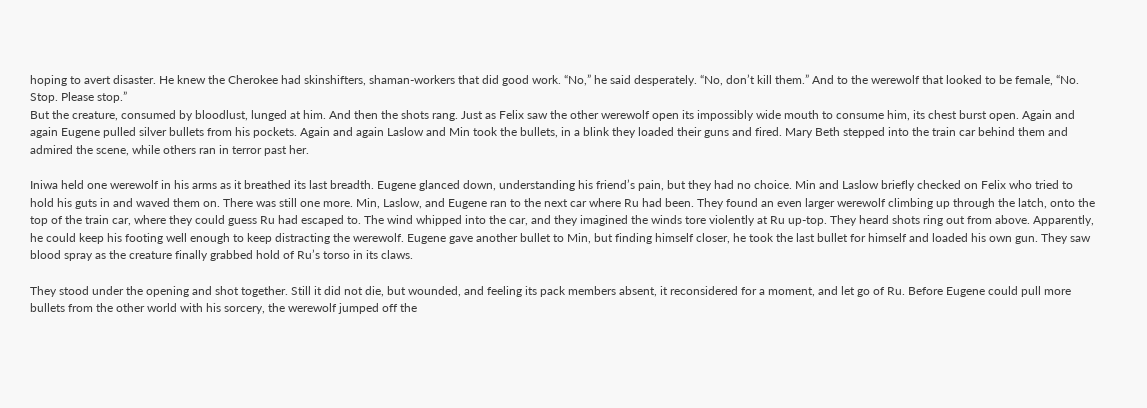hoping to avert disaster. He knew the Cherokee had skinshifters, shaman-workers that did good work. “No,” he said desperately. “No, don’t kill them.” And to the werewolf that looked to be female, “No. Stop. Please stop.”
But the creature, consumed by bloodlust, lunged at him. And then the shots rang. Just as Felix saw the other werewolf open its impossibly wide mouth to consume him, its chest burst open. Again and again Eugene pulled silver bullets from his pockets. Again and again Laslow and Min took the bullets, in a blink they loaded their guns and fired. Mary Beth stepped into the train car behind them and admired the scene, while others ran in terror past her.

Iniwa held one werewolf in his arms as it breathed its last breadth. Eugene glanced down, understanding his friend’s pain, but they had no choice. Min and Laslow briefly checked on Felix who tried to hold his guts in and waved them on. There was still one more. Min, Laslow, and Eugene ran to the next car where Ru had been. They found an even larger werewolf climbing up through the latch, onto the top of the train car, where they could guess Ru had escaped to. The wind whipped into the car, and they imagined the winds tore violently at Ru up-top. They heard shots ring out from above. Apparently, he could keep his footing well enough to keep distracting the werewolf. Eugene gave another bullet to Min, but finding himself closer, he took the last bullet for himself and loaded his own gun. They saw blood spray as the creature finally grabbed hold of Ru’s torso in its claws.

They stood under the opening and shot together. Still it did not die, but wounded, and feeling its pack members absent, it reconsidered for a moment, and let go of Ru. Before Eugene could pull more bullets from the other world with his sorcery, the werewolf jumped off the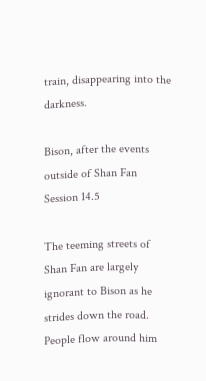train, disappearing into the darkness.

Bison, after the events outside of Shan Fan
Session 14.5

The teeming streets of Shan Fan are largely ignorant to Bison as he strides down the road. People flow around him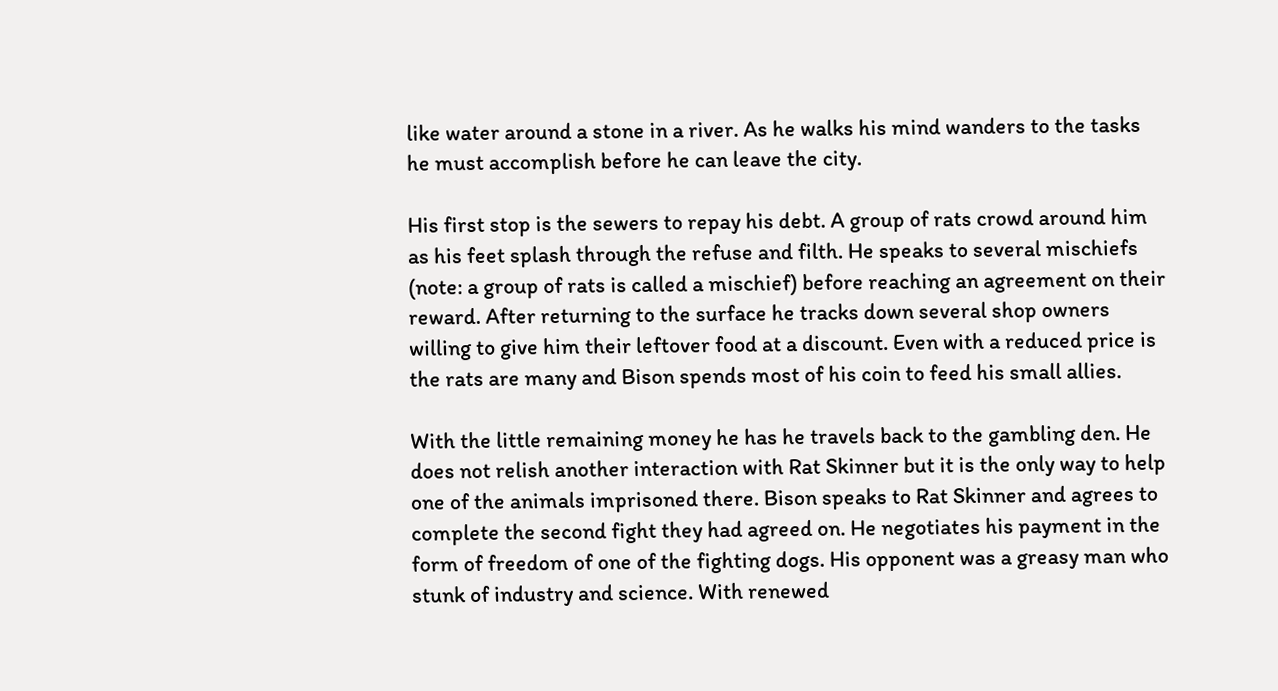like water around a stone in a river. As he walks his mind wanders to the tasks he must accomplish before he can leave the city.

His first stop is the sewers to repay his debt. A group of rats crowd around him as his feet splash through the refuse and filth. He speaks to several mischiefs (note: a group of rats is called a mischief) before reaching an agreement on their reward. After returning to the surface he tracks down several shop owners willing to give him their leftover food at a discount. Even with a reduced price is the rats are many and Bison spends most of his coin to feed his small allies.

With the little remaining money he has he travels back to the gambling den. He does not relish another interaction with Rat Skinner but it is the only way to help one of the animals imprisoned there. Bison speaks to Rat Skinner and agrees to complete the second fight they had agreed on. He negotiates his payment in the form of freedom of one of the fighting dogs. His opponent was a greasy man who stunk of industry and science. With renewed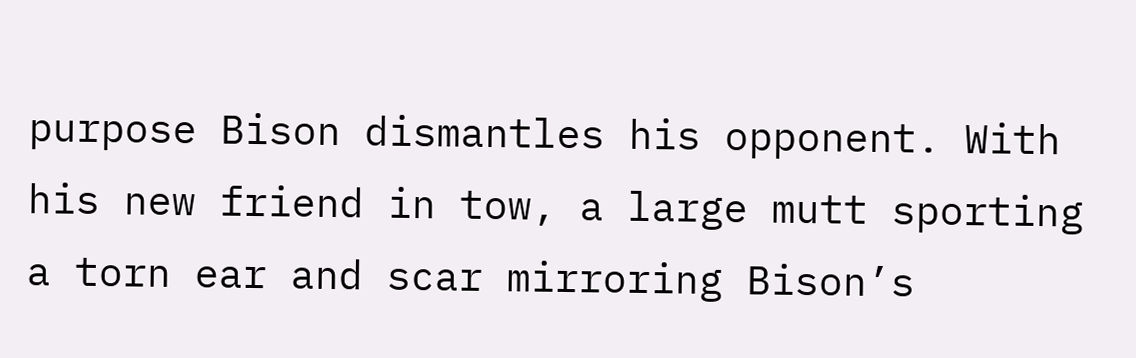purpose Bison dismantles his opponent. With his new friend in tow, a large mutt sporting a torn ear and scar mirroring Bison’s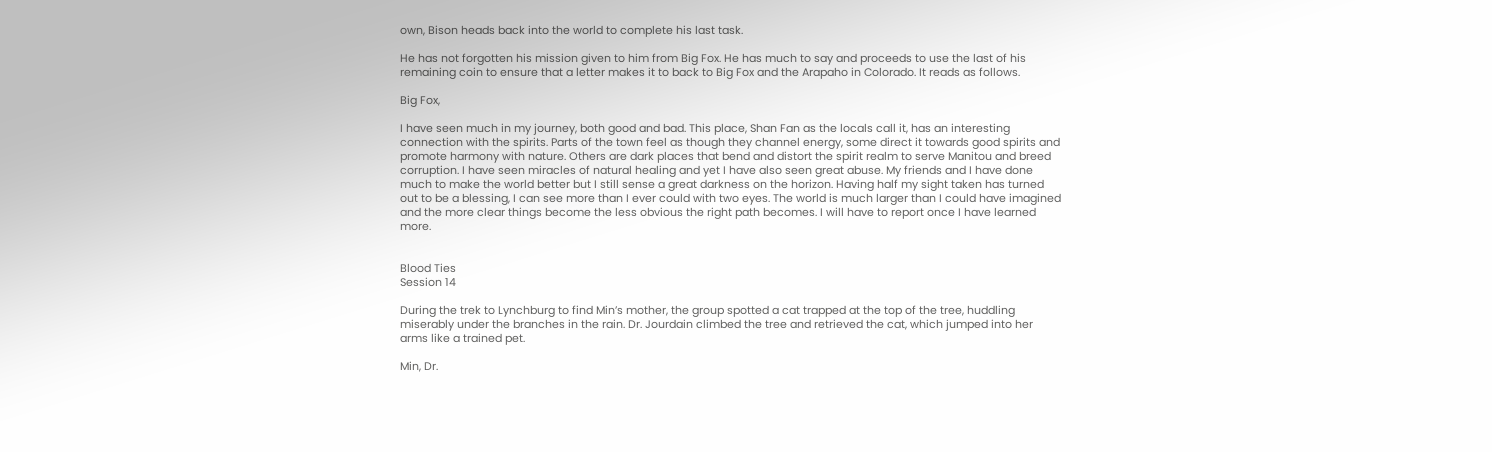own, Bison heads back into the world to complete his last task.

He has not forgotten his mission given to him from Big Fox. He has much to say and proceeds to use the last of his remaining coin to ensure that a letter makes it to back to Big Fox and the Arapaho in Colorado. It reads as follows.

Big Fox,

I have seen much in my journey, both good and bad. This place, Shan Fan as the locals call it, has an interesting connection with the spirits. Parts of the town feel as though they channel energy, some direct it towards good spirits and promote harmony with nature. Others are dark places that bend and distort the spirit realm to serve Manitou and breed corruption. I have seen miracles of natural healing and yet I have also seen great abuse. My friends and I have done much to make the world better but I still sense a great darkness on the horizon. Having half my sight taken has turned out to be a blessing, I can see more than I ever could with two eyes. The world is much larger than I could have imagined and the more clear things become the less obvious the right path becomes. I will have to report once I have learned more.


Blood Ties
Session 14

During the trek to Lynchburg to find Min’s mother, the group spotted a cat trapped at the top of the tree, huddling miserably under the branches in the rain. Dr. Jourdain climbed the tree and retrieved the cat, which jumped into her arms like a trained pet.

Min, Dr.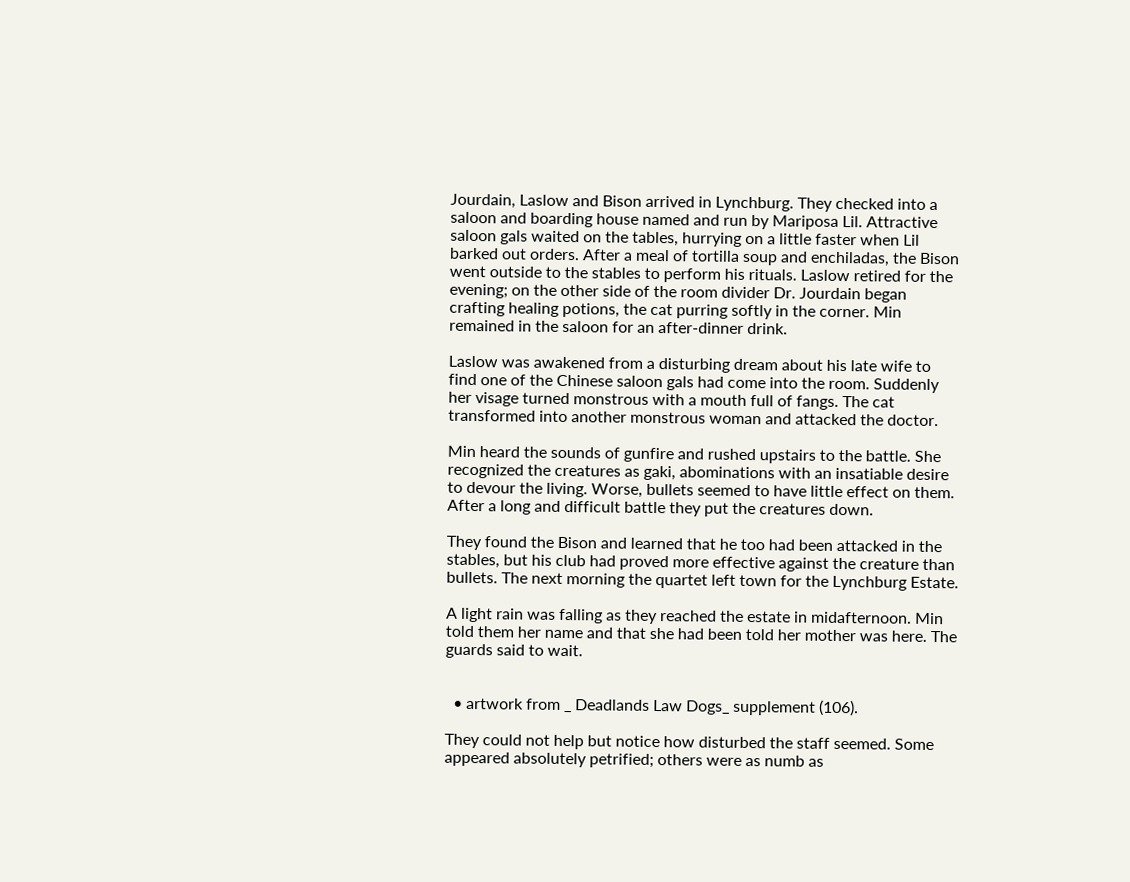Jourdain, Laslow and Bison arrived in Lynchburg. They checked into a saloon and boarding house named and run by Mariposa Lil. Attractive saloon gals waited on the tables, hurrying on a little faster when Lil barked out orders. After a meal of tortilla soup and enchiladas, the Bison went outside to the stables to perform his rituals. Laslow retired for the evening; on the other side of the room divider Dr. Jourdain began crafting healing potions, the cat purring softly in the corner. Min remained in the saloon for an after-dinner drink.

Laslow was awakened from a disturbing dream about his late wife to find one of the Chinese saloon gals had come into the room. Suddenly her visage turned monstrous with a mouth full of fangs. The cat transformed into another monstrous woman and attacked the doctor.

Min heard the sounds of gunfire and rushed upstairs to the battle. She recognized the creatures as gaki, abominations with an insatiable desire to devour the living. Worse, bullets seemed to have little effect on them. After a long and difficult battle they put the creatures down.

They found the Bison and learned that he too had been attacked in the stables, but his club had proved more effective against the creature than bullets. The next morning the quartet left town for the Lynchburg Estate.

A light rain was falling as they reached the estate in midafternoon. Min told them her name and that she had been told her mother was here. The guards said to wait.


  • artwork from _ Deadlands Law Dogs_ supplement (106).

They could not help but notice how disturbed the staff seemed. Some appeared absolutely petrified; others were as numb as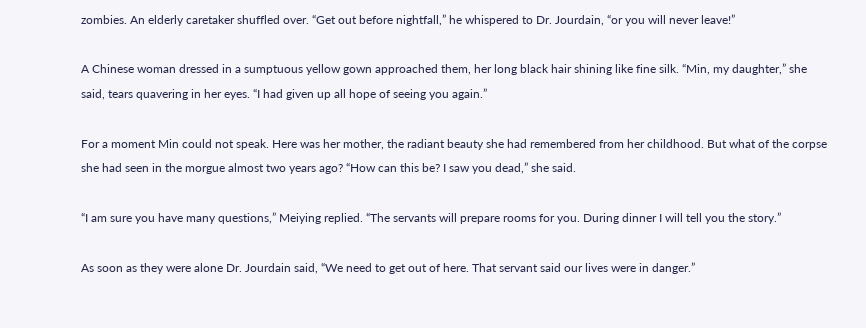zombies. An elderly caretaker shuffled over. “Get out before nightfall,” he whispered to Dr. Jourdain, “or you will never leave!”

A Chinese woman dressed in a sumptuous yellow gown approached them, her long black hair shining like fine silk. “Min, my daughter,” she said, tears quavering in her eyes. “I had given up all hope of seeing you again.”

For a moment Min could not speak. Here was her mother, the radiant beauty she had remembered from her childhood. But what of the corpse she had seen in the morgue almost two years ago? “How can this be? I saw you dead,” she said.

“I am sure you have many questions,” Meiying replied. “The servants will prepare rooms for you. During dinner I will tell you the story.”

As soon as they were alone Dr. Jourdain said, “We need to get out of here. That servant said our lives were in danger.”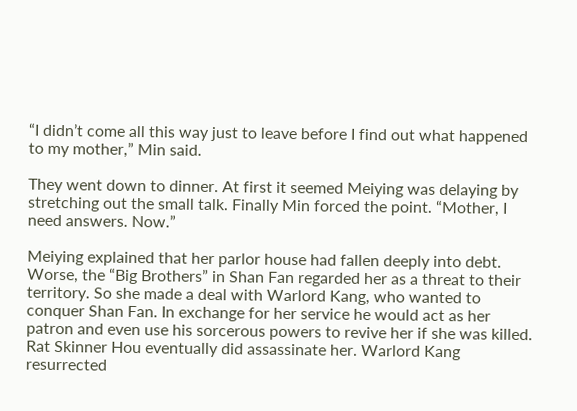“I didn’t come all this way just to leave before I find out what happened to my mother,” Min said.

They went down to dinner. At first it seemed Meiying was delaying by stretching out the small talk. Finally Min forced the point. “Mother, I need answers. Now.”

Meiying explained that her parlor house had fallen deeply into debt. Worse, the “Big Brothers” in Shan Fan regarded her as a threat to their territory. So she made a deal with Warlord Kang, who wanted to conquer Shan Fan. In exchange for her service he would act as her patron and even use his sorcerous powers to revive her if she was killed. Rat Skinner Hou eventually did assassinate her. Warlord Kang resurrected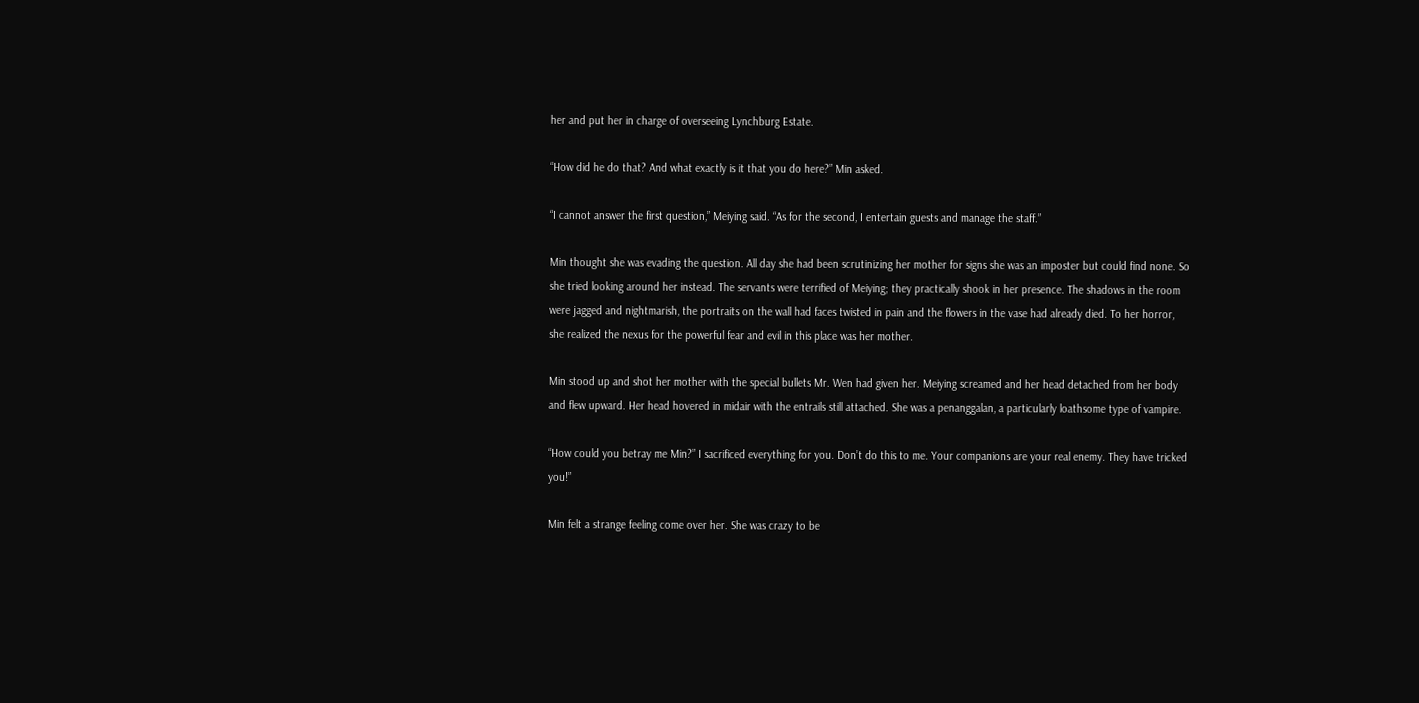her and put her in charge of overseeing Lynchburg Estate.

“How did he do that? And what exactly is it that you do here?” Min asked.

“I cannot answer the first question,” Meiying said. “As for the second, I entertain guests and manage the staff.”

Min thought she was evading the question. All day she had been scrutinizing her mother for signs she was an imposter but could find none. So she tried looking around her instead. The servants were terrified of Meiying; they practically shook in her presence. The shadows in the room were jagged and nightmarish, the portraits on the wall had faces twisted in pain and the flowers in the vase had already died. To her horror, she realized the nexus for the powerful fear and evil in this place was her mother.

Min stood up and shot her mother with the special bullets Mr. Wen had given her. Meiying screamed and her head detached from her body and flew upward. Her head hovered in midair with the entrails still attached. She was a penanggalan, a particularly loathsome type of vampire.

“How could you betray me Min?” I sacrificed everything for you. Don’t do this to me. Your companions are your real enemy. They have tricked you!”

Min felt a strange feeling come over her. She was crazy to be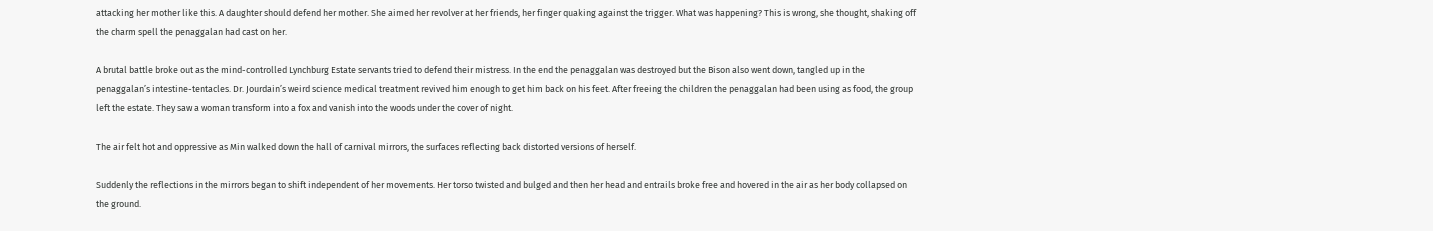attacking her mother like this. A daughter should defend her mother. She aimed her revolver at her friends, her finger quaking against the trigger. What was happening? This is wrong, she thought, shaking off the charm spell the penaggalan had cast on her.

A brutal battle broke out as the mind-controlled Lynchburg Estate servants tried to defend their mistress. In the end the penaggalan was destroyed but the Bison also went down, tangled up in the penaggalan’s intestine-tentacles. Dr. Jourdain’s weird science medical treatment revived him enough to get him back on his feet. After freeing the children the penaggalan had been using as food, the group left the estate. They saw a woman transform into a fox and vanish into the woods under the cover of night.

The air felt hot and oppressive as Min walked down the hall of carnival mirrors, the surfaces reflecting back distorted versions of herself.

Suddenly the reflections in the mirrors began to shift independent of her movements. Her torso twisted and bulged and then her head and entrails broke free and hovered in the air as her body collapsed on the ground.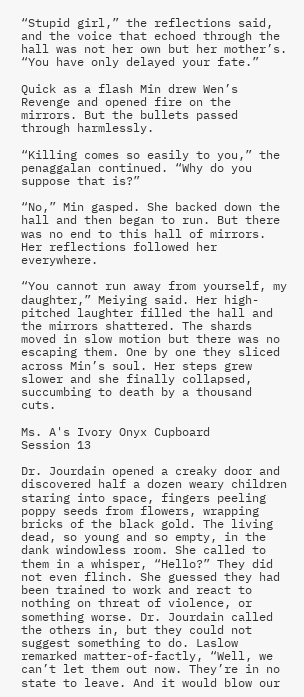“Stupid girl,” the reflections said, and the voice that echoed through the hall was not her own but her mother’s. “You have only delayed your fate.”

Quick as a flash Min drew Wen’s Revenge and opened fire on the mirrors. But the bullets passed through harmlessly.

“Killing comes so easily to you,” the penaggalan continued. “Why do you suppose that is?”

“No,” Min gasped. She backed down the hall and then began to run. But there was no end to this hall of mirrors. Her reflections followed her everywhere.

“You cannot run away from yourself, my daughter,” Meiying said. Her high-pitched laughter filled the hall and the mirrors shattered. The shards moved in slow motion but there was no escaping them. One by one they sliced across Min’s soul. Her steps grew slower and she finally collapsed, succumbing to death by a thousand cuts.

Ms. A's Ivory Onyx Cupboard
Session 13

Dr. Jourdain opened a creaky door and discovered half a dozen weary children staring into space, fingers peeling poppy seeds from flowers, wrapping bricks of the black gold. The living dead, so young and so empty, in the dank windowless room. She called to them in a whisper, “Hello?” They did not even flinch. She guessed they had been trained to work and react to nothing on threat of violence, or something worse. Dr. Jourdain called the others in, but they could not suggest something to do. Laslow remarked matter-of-factly, “Well, we can’t let them out now. They’re in no state to leave. And it would blow our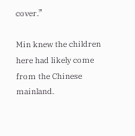cover.”

Min knew the children here had likely come from the Chinese mainland.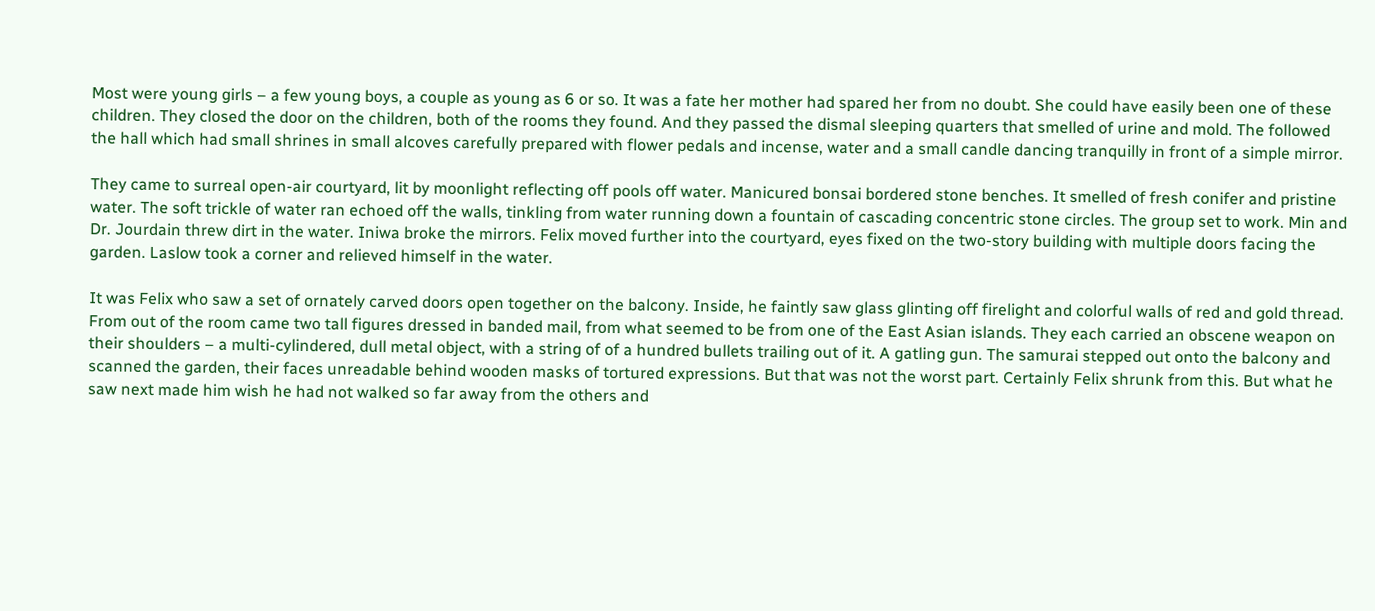Most were young girls – a few young boys, a couple as young as 6 or so. It was a fate her mother had spared her from no doubt. She could have easily been one of these children. They closed the door on the children, both of the rooms they found. And they passed the dismal sleeping quarters that smelled of urine and mold. The followed the hall which had small shrines in small alcoves carefully prepared with flower pedals and incense, water and a small candle dancing tranquilly in front of a simple mirror.

They came to surreal open-air courtyard, lit by moonlight reflecting off pools off water. Manicured bonsai bordered stone benches. It smelled of fresh conifer and pristine water. The soft trickle of water ran echoed off the walls, tinkling from water running down a fountain of cascading concentric stone circles. The group set to work. Min and Dr. Jourdain threw dirt in the water. Iniwa broke the mirrors. Felix moved further into the courtyard, eyes fixed on the two-story building with multiple doors facing the garden. Laslow took a corner and relieved himself in the water.

It was Felix who saw a set of ornately carved doors open together on the balcony. Inside, he faintly saw glass glinting off firelight and colorful walls of red and gold thread. From out of the room came two tall figures dressed in banded mail, from what seemed to be from one of the East Asian islands. They each carried an obscene weapon on their shoulders – a multi-cylindered, dull metal object, with a string of of a hundred bullets trailing out of it. A gatling gun. The samurai stepped out onto the balcony and scanned the garden, their faces unreadable behind wooden masks of tortured expressions. But that was not the worst part. Certainly Felix shrunk from this. But what he saw next made him wish he had not walked so far away from the others and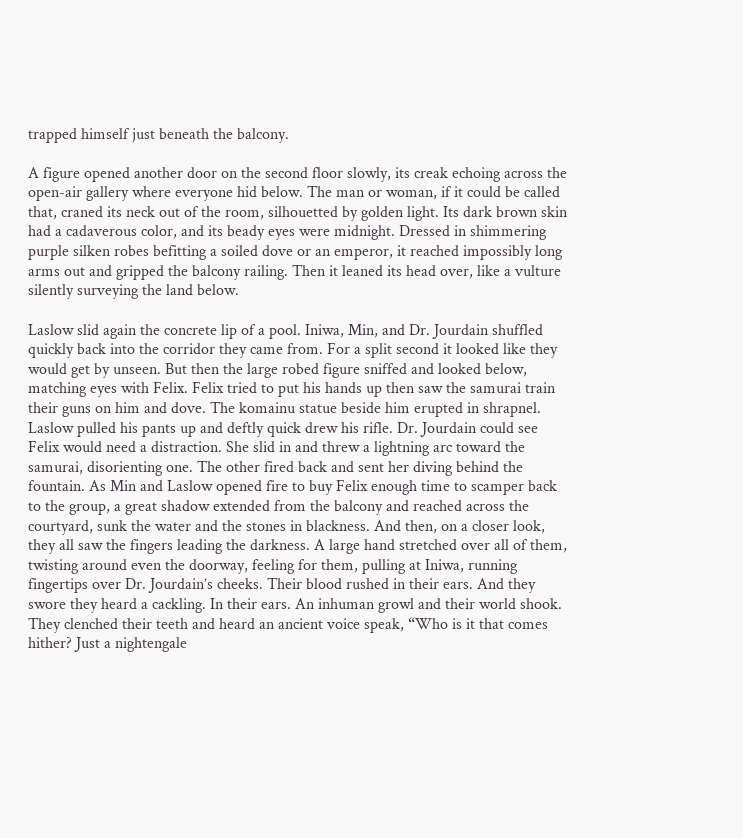trapped himself just beneath the balcony.

A figure opened another door on the second floor slowly, its creak echoing across the open-air gallery where everyone hid below. The man or woman, if it could be called that, craned its neck out of the room, silhouetted by golden light. Its dark brown skin had a cadaverous color, and its beady eyes were midnight. Dressed in shimmering purple silken robes befitting a soiled dove or an emperor, it reached impossibly long arms out and gripped the balcony railing. Then it leaned its head over, like a vulture silently surveying the land below.

Laslow slid again the concrete lip of a pool. Iniwa, Min, and Dr. Jourdain shuffled quickly back into the corridor they came from. For a split second it looked like they would get by unseen. But then the large robed figure sniffed and looked below, matching eyes with Felix. Felix tried to put his hands up then saw the samurai train their guns on him and dove. The komainu statue beside him erupted in shrapnel. Laslow pulled his pants up and deftly quick drew his rifle. Dr. Jourdain could see Felix would need a distraction. She slid in and threw a lightning arc toward the samurai, disorienting one. The other fired back and sent her diving behind the fountain. As Min and Laslow opened fire to buy Felix enough time to scamper back to the group, a great shadow extended from the balcony and reached across the courtyard, sunk the water and the stones in blackness. And then, on a closer look, they all saw the fingers leading the darkness. A large hand stretched over all of them, twisting around even the doorway, feeling for them, pulling at Iniwa, running fingertips over Dr. Jourdain’s cheeks. Their blood rushed in their ears. And they swore they heard a cackling. In their ears. An inhuman growl and their world shook. They clenched their teeth and heard an ancient voice speak, “Who is it that comes hither? Just a nightengale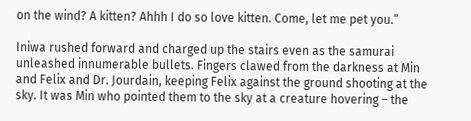on the wind? A kitten? Ahhh I do so love kitten. Come, let me pet you.”

Iniwa rushed forward and charged up the stairs even as the samurai unleashed innumerable bullets. Fingers clawed from the darkness at Min and Felix and Dr. Jourdain, keeping Felix against the ground shooting at the sky. It was Min who pointed them to the sky at a creature hovering – the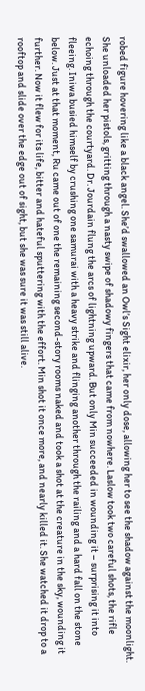robed figure hovering like a black angel. She’d swallowed an Owl’s Sight elixir, her only dose, allowing her to see the shadow against the moonlight. She unloaded her pistols, gritting through a nasty swipe of shadowy fingers that came from nowhere. Laslow took two careful shots, the rifle echoing through the courtyard. Dr. Jourdain flung the arcs of lightning upward. But only Min succeeded in wounding it – surprising it into fleeing. Iniwa busied himself by crushing one samurai with a heavy strike and flinging another through the railing and a hard fall on the stone below. Just at that moment, Ru came out of one the remaining second-story rooms naked and took a shot at the creature in the sky, wounding it further. Now it flew for its life, bitter and hateful sputtering with the effort. Min shot it once more, and nearly killed it. She watched it drop to a rooftop and slide over the edge out of sight, but she was sure it was still alive.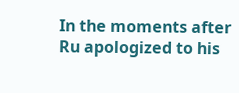In the moments after Ru apologized to his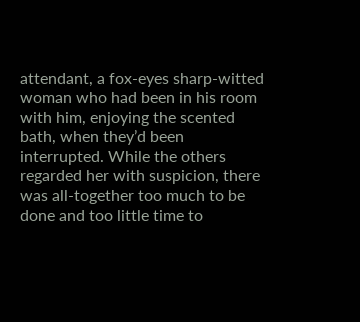attendant, a fox-eyes sharp-witted woman who had been in his room with him, enjoying the scented bath, when they’d been interrupted. While the others regarded her with suspicion, there was all-together too much to be done and too little time to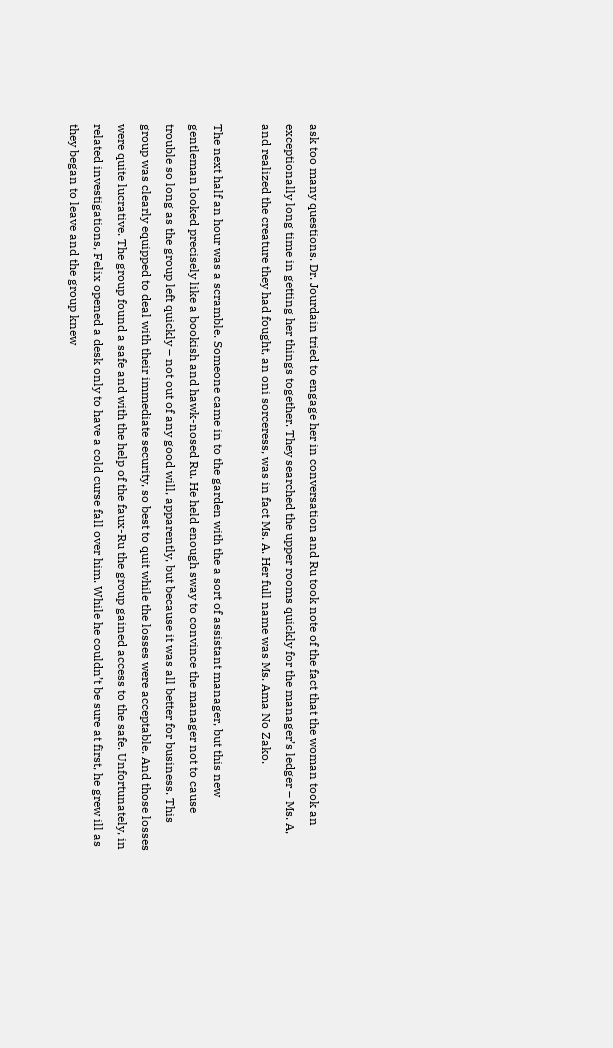ask too many questions. Dr. Jourdain tried to engage her in conversation and Ru took note of the fact that the woman took an exceptionally long time in getting her things together. They searched the upper rooms quickly for the manager’s ledger – Ms. A, and realized the creature they had fought, an oni sorceress, was in fact Ms. A. Her full name was Ms. Ama No Zako.

The next half an hour was a scramble. Someone came in to the garden with the a sort of assistant manager, but this new gentleman looked precisely like a bookish and hawk-nosed Ru. He held enough sway to convince the manager not to cause trouble so long as the group left quickly – not out of any good will, apparently, but because it was all better for business. This group was clearly equipped to deal with their immediate security, so best to quit while the losses were acceptable. And those losses were quite lucrative. The group found a safe and with the help of the faux-Ru the group gained access to the safe. Unfortunately, in related investigations, Felix opened a desk only to have a cold curse fall over him. While he couldn’t be sure at first, he grew ill as they began to leave and the group knew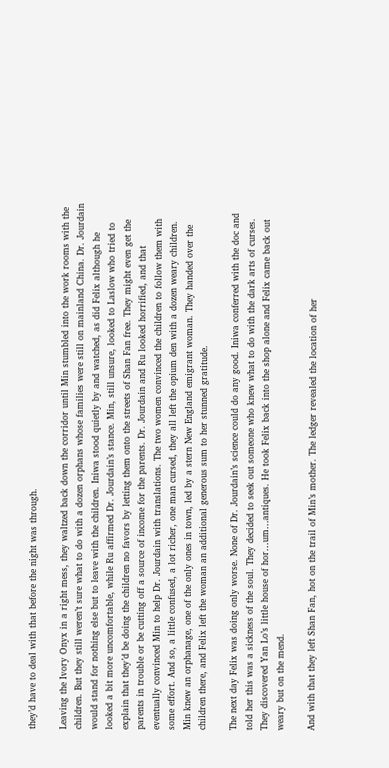they’d have to deal with that before the night was through.

Leaving the Ivory Onyx in a right mess, they waltzed back down the corridor until Min stumbled into the work rooms with the children. But they still weren’t sure what to do with a dozen orphans whose families were still on mainland China. Dr. Jourdain would stand for nothing else but to leave with the children. Iniwa stood quietly by and watched, as did Felix although he looked a bit more uncomfortable, while Ru affirmed Dr. Jourdain’s stance. Min, still unsure, looked to Laslow who tried to explain that they’d be doing the children no favors by letting them onto the streets of Shan Fan free. They might even get the parents in trouble or be cutting off a source of income for the parents. Dr. Jourdain and Ru looked horrified, and that eventually convinced Min to help Dr. Jourdain with translations. The two women convinced the children to follow them with some effort. And so, a little confused, a lot richer, one man cursed, they all left the opium den with a dozen weary children. Min knew an orphanage, one of the only ones in town, led by a stern New England emigrant woman. They handed over the children there, and Felix left the woman an additional generous sum to her stunned gratitude.

The next day Felix was doing only worse. None of Dr. Jourdain’s science could do any good. Iniwa conferred with the doc and told her this was a sickness of the soul. They decided to seek out someone who knew what to do with the dark arts of curses. They discovered Yan Lo’s little house of hor…um…antiques. He took Felix back into the shop alone and Felix came back out weary but on the mend.

And with that they left Shan Fan, hot on the trail of Min’s mother. The ledger revealed the location of her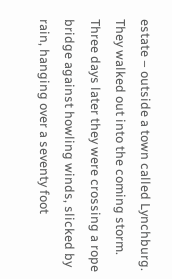estate – outside a town called Lynchburg. They walked out into the coming storm. Three days later they were crossing a rope bridge against howling winds, slicked by rain, hanging over a seventy foot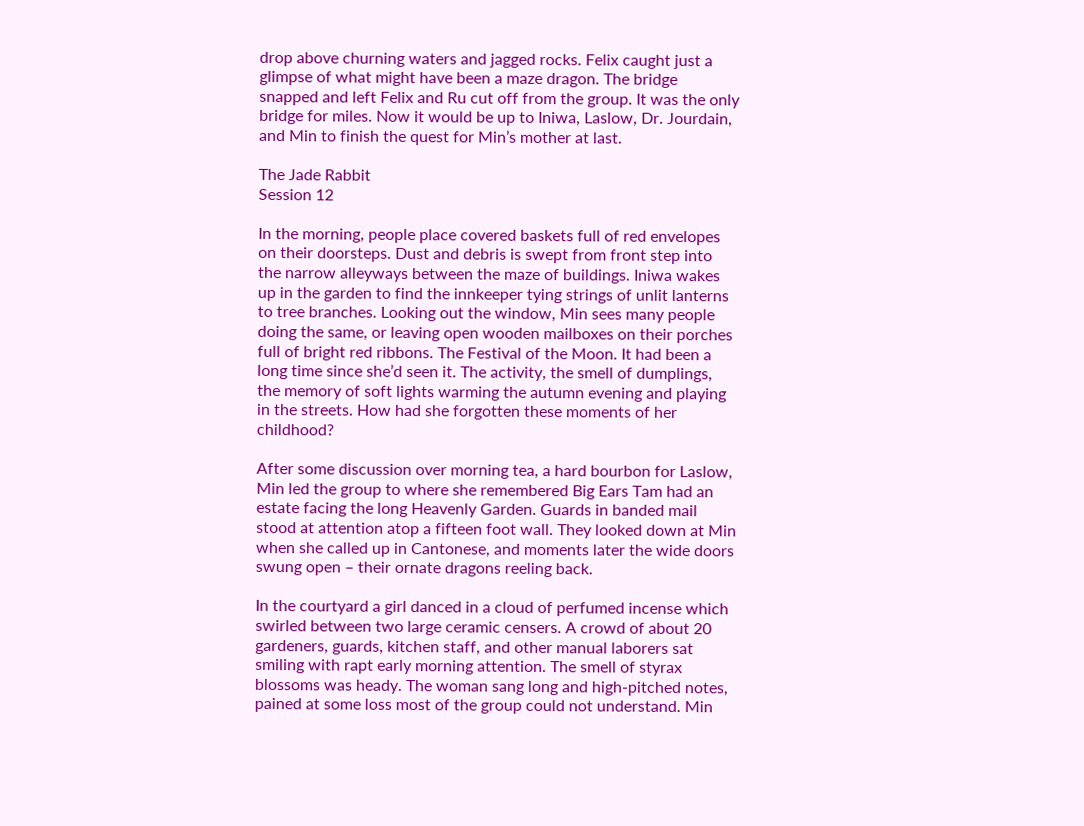drop above churning waters and jagged rocks. Felix caught just a glimpse of what might have been a maze dragon. The bridge snapped and left Felix and Ru cut off from the group. It was the only bridge for miles. Now it would be up to Iniwa, Laslow, Dr. Jourdain, and Min to finish the quest for Min’s mother at last.

The Jade Rabbit
Session 12

In the morning, people place covered baskets full of red envelopes on their doorsteps. Dust and debris is swept from front step into the narrow alleyways between the maze of buildings. Iniwa wakes up in the garden to find the innkeeper tying strings of unlit lanterns to tree branches. Looking out the window, Min sees many people doing the same, or leaving open wooden mailboxes on their porches full of bright red ribbons. The Festival of the Moon. It had been a long time since she’d seen it. The activity, the smell of dumplings, the memory of soft lights warming the autumn evening and playing in the streets. How had she forgotten these moments of her childhood?

After some discussion over morning tea, a hard bourbon for Laslow, Min led the group to where she remembered Big Ears Tam had an estate facing the long Heavenly Garden. Guards in banded mail stood at attention atop a fifteen foot wall. They looked down at Min when she called up in Cantonese, and moments later the wide doors swung open – their ornate dragons reeling back.

In the courtyard a girl danced in a cloud of perfumed incense which swirled between two large ceramic censers. A crowd of about 20 gardeners, guards, kitchen staff, and other manual laborers sat smiling with rapt early morning attention. The smell of styrax blossoms was heady. The woman sang long and high-pitched notes, pained at some loss most of the group could not understand. Min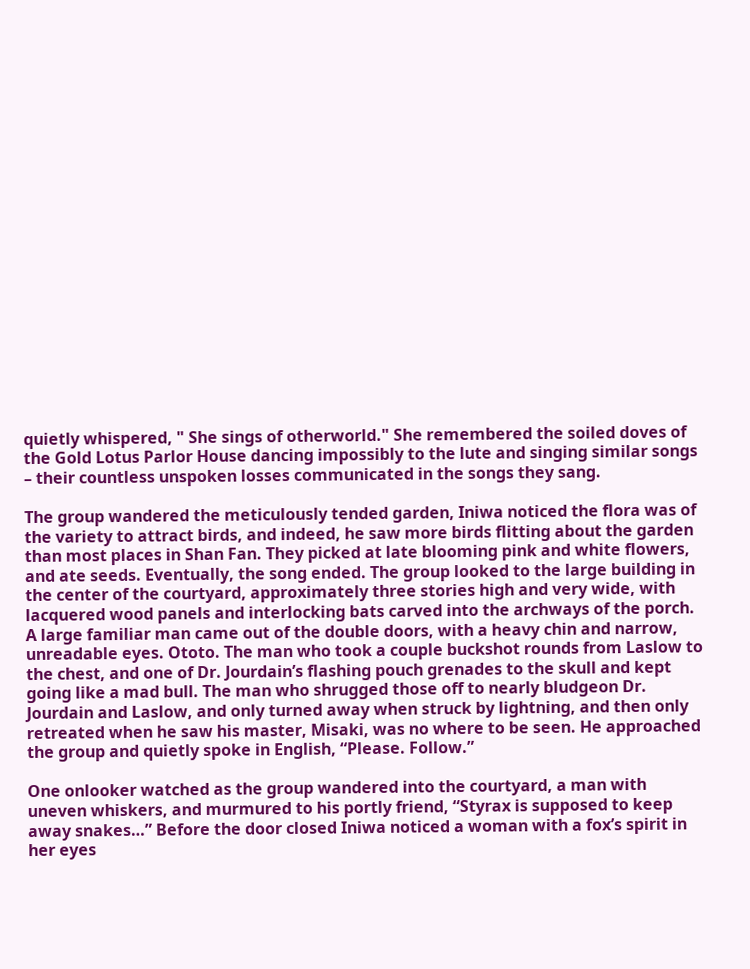quietly whispered, " She sings of otherworld." She remembered the soiled doves of the Gold Lotus Parlor House dancing impossibly to the lute and singing similar songs – their countless unspoken losses communicated in the songs they sang.

The group wandered the meticulously tended garden, Iniwa noticed the flora was of the variety to attract birds, and indeed, he saw more birds flitting about the garden than most places in Shan Fan. They picked at late blooming pink and white flowers, and ate seeds. Eventually, the song ended. The group looked to the large building in the center of the courtyard, approximately three stories high and very wide, with lacquered wood panels and interlocking bats carved into the archways of the porch. A large familiar man came out of the double doors, with a heavy chin and narrow, unreadable eyes. Ototo. The man who took a couple buckshot rounds from Laslow to the chest, and one of Dr. Jourdain’s flashing pouch grenades to the skull and kept going like a mad bull. The man who shrugged those off to nearly bludgeon Dr. Jourdain and Laslow, and only turned away when struck by lightning, and then only retreated when he saw his master, Misaki, was no where to be seen. He approached the group and quietly spoke in English, “Please. Follow.”

One onlooker watched as the group wandered into the courtyard, a man with uneven whiskers, and murmured to his portly friend, “Styrax is supposed to keep away snakes…” Before the door closed Iniwa noticed a woman with a fox’s spirit in her eyes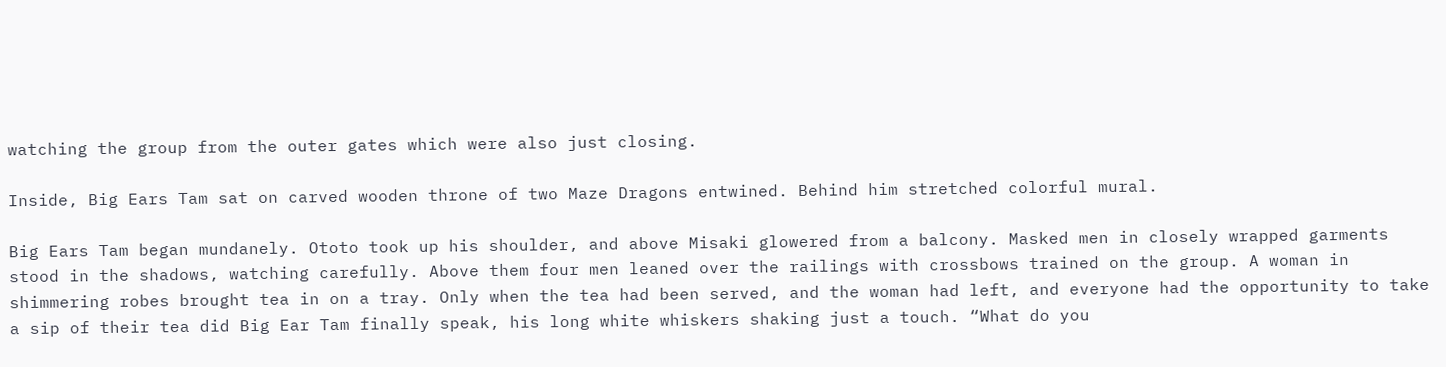watching the group from the outer gates which were also just closing.

Inside, Big Ears Tam sat on carved wooden throne of two Maze Dragons entwined. Behind him stretched colorful mural.

Big Ears Tam began mundanely. Ototo took up his shoulder, and above Misaki glowered from a balcony. Masked men in closely wrapped garments stood in the shadows, watching carefully. Above them four men leaned over the railings with crossbows trained on the group. A woman in shimmering robes brought tea in on a tray. Only when the tea had been served, and the woman had left, and everyone had the opportunity to take a sip of their tea did Big Ear Tam finally speak, his long white whiskers shaking just a touch. “What do you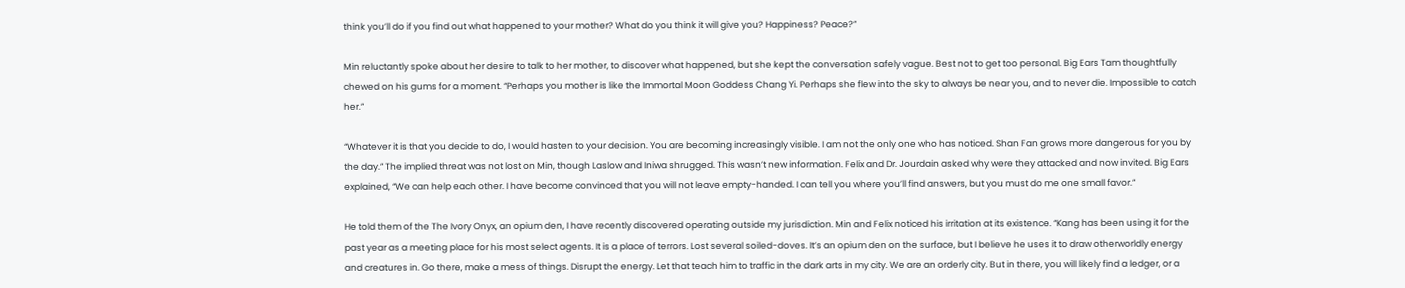think you’ll do if you find out what happened to your mother? What do you think it will give you? Happiness? Peace?”

Min reluctantly spoke about her desire to talk to her mother, to discover what happened, but she kept the conversation safely vague. Best not to get too personal. Big Ears Tam thoughtfully chewed on his gums for a moment. “Perhaps you mother is like the Immortal Moon Goddess Chang Yi. Perhaps she flew into the sky to always be near you, and to never die. Impossible to catch her.”

“Whatever it is that you decide to do, I would hasten to your decision. You are becoming increasingly visible. I am not the only one who has noticed. Shan Fan grows more dangerous for you by the day.” The implied threat was not lost on Min, though Laslow and Iniwa shrugged. This wasn’t new information. Felix and Dr. Jourdain asked why were they attacked and now invited. Big Ears explained, “We can help each other. I have become convinced that you will not leave empty-handed. I can tell you where you’ll find answers, but you must do me one small favor.”

He told them of the The Ivory Onyx, an opium den, I have recently discovered operating outside my jurisdiction. Min and Felix noticed his irritation at its existence. “Kang has been using it for the past year as a meeting place for his most select agents. It is a place of terrors. Lost several soiled-doves. It’s an opium den on the surface, but I believe he uses it to draw otherworldly energy and creatures in. Go there, make a mess of things. Disrupt the energy. Let that teach him to traffic in the dark arts in my city. We are an orderly city. But in there, you will likely find a ledger, or a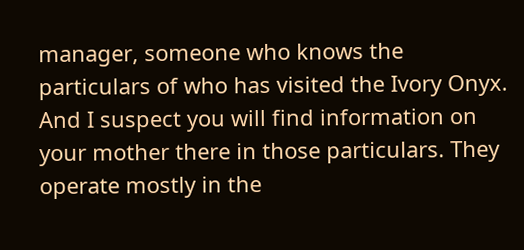manager, someone who knows the particulars of who has visited the Ivory Onyx. And I suspect you will find information on your mother there in those particulars. They operate mostly in the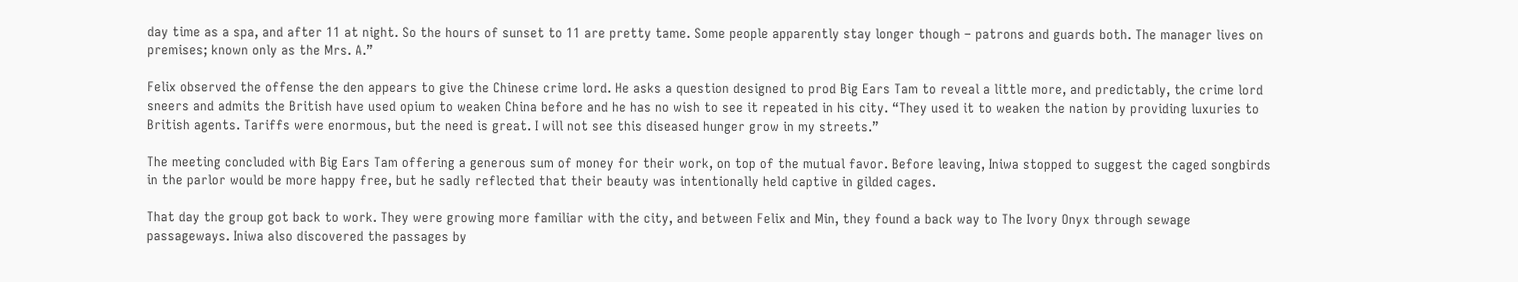day time as a spa, and after 11 at night. So the hours of sunset to 11 are pretty tame. Some people apparently stay longer though – patrons and guards both. The manager lives on premises; known only as the Mrs. A.”

Felix observed the offense the den appears to give the Chinese crime lord. He asks a question designed to prod Big Ears Tam to reveal a little more, and predictably, the crime lord sneers and admits the British have used opium to weaken China before and he has no wish to see it repeated in his city. “They used it to weaken the nation by providing luxuries to British agents. Tariffs were enormous, but the need is great. I will not see this diseased hunger grow in my streets.”

The meeting concluded with Big Ears Tam offering a generous sum of money for their work, on top of the mutual favor. Before leaving, Iniwa stopped to suggest the caged songbirds in the parlor would be more happy free, but he sadly reflected that their beauty was intentionally held captive in gilded cages.

That day the group got back to work. They were growing more familiar with the city, and between Felix and Min, they found a back way to The Ivory Onyx through sewage passageways. Iniwa also discovered the passages by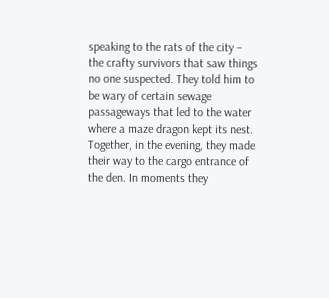speaking to the rats of the city – the crafty survivors that saw things no one suspected. They told him to be wary of certain sewage passageways that led to the water where a maze dragon kept its nest. Together, in the evening, they made their way to the cargo entrance of the den. In moments they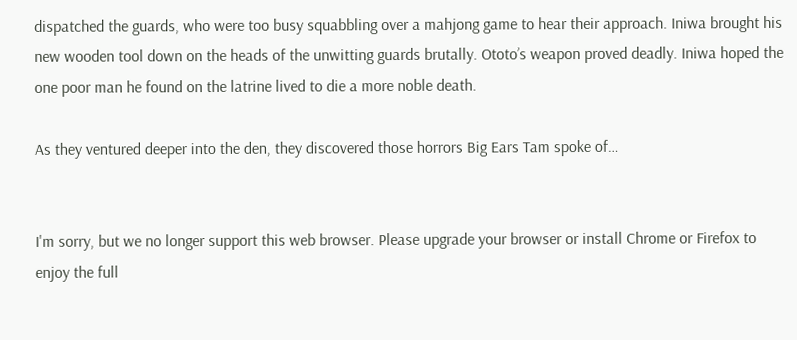dispatched the guards, who were too busy squabbling over a mahjong game to hear their approach. Iniwa brought his new wooden tool down on the heads of the unwitting guards brutally. Ototo’s weapon proved deadly. Iniwa hoped the one poor man he found on the latrine lived to die a more noble death.

As they ventured deeper into the den, they discovered those horrors Big Ears Tam spoke of…


I'm sorry, but we no longer support this web browser. Please upgrade your browser or install Chrome or Firefox to enjoy the full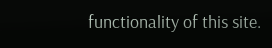functionality of this site.